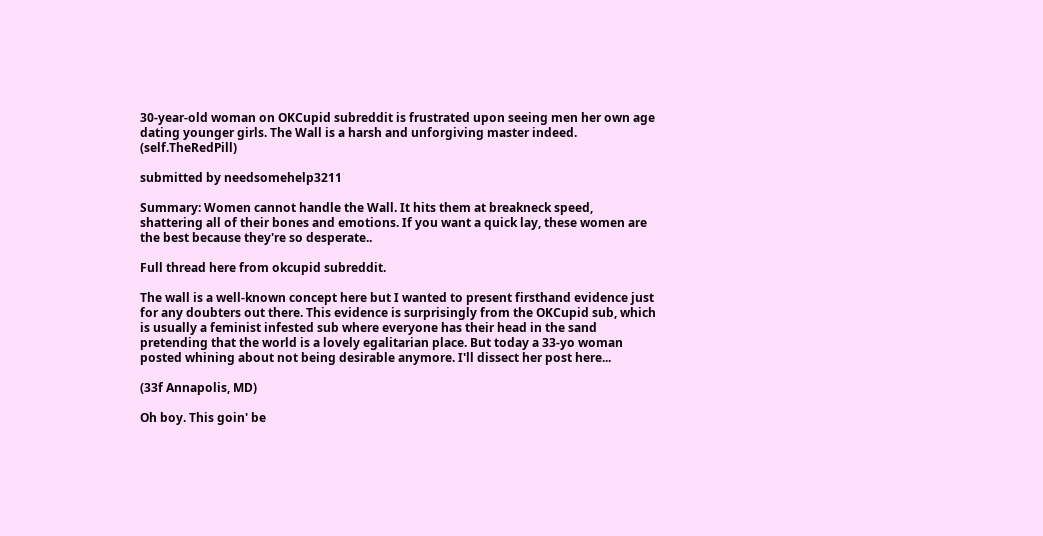30-year-old woman on OKCupid subreddit is frustrated upon seeing men her own age dating younger girls. The Wall is a harsh and unforgiving master indeed. (self.TheRedPill)

submitted by needsomehelp3211

Summary: Women cannot handle the Wall. It hits them at breakneck speed, shattering all of their bones and emotions. If you want a quick lay, these women are the best because they're so desperate..

Full thread here from okcupid subreddit.

The wall is a well-known concept here but I wanted to present firsthand evidence just for any doubters out there. This evidence is surprisingly from the OKCupid sub, which is usually a feminist infested sub where everyone has their head in the sand pretending that the world is a lovely egalitarian place. But today a 33-yo woman posted whining about not being desirable anymore. I'll dissect her post here...

(33f Annapolis, MD)

Oh boy. This goin' be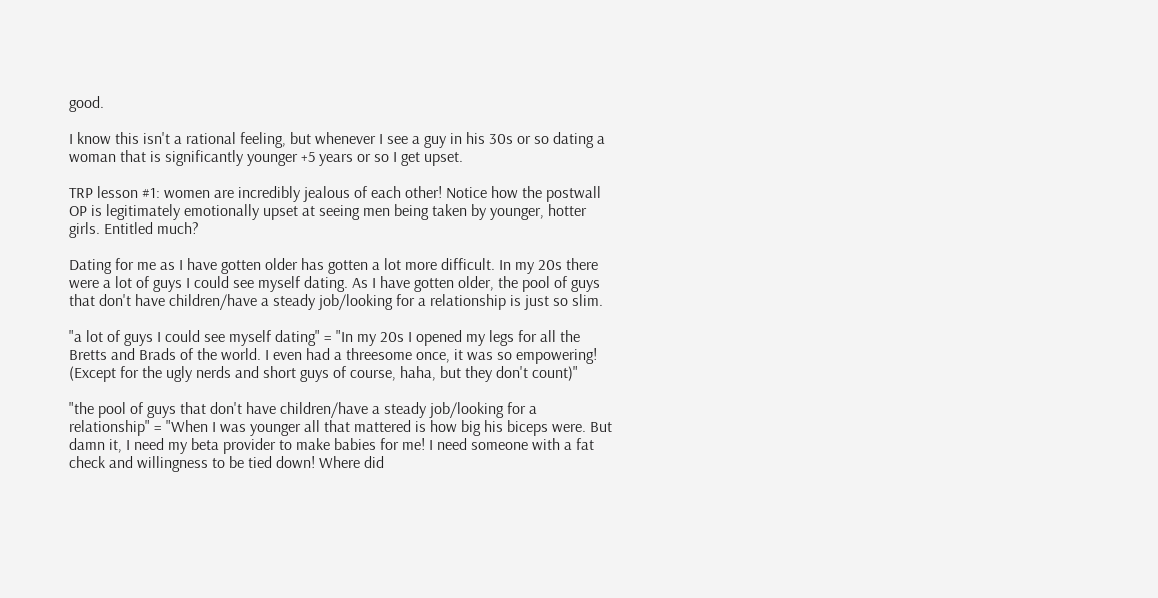good.

I know this isn't a rational feeling, but whenever I see a guy in his 30s or so dating a woman that is significantly younger +5 years or so I get upset.

TRP lesson #1: women are incredibly jealous of each other! Notice how the postwall OP is legitimately emotionally upset at seeing men being taken by younger, hotter girls. Entitled much?

Dating for me as I have gotten older has gotten a lot more difficult. In my 20s there were a lot of guys I could see myself dating. As I have gotten older, the pool of guys that don't have children/have a steady job/looking for a relationship is just so slim.

"a lot of guys I could see myself dating" = "In my 20s I opened my legs for all the Bretts and Brads of the world. I even had a threesome once, it was so empowering! (Except for the ugly nerds and short guys of course, haha, but they don't count)"

"the pool of guys that don't have children/have a steady job/looking for a relationship" = "When I was younger all that mattered is how big his biceps were. But damn it, I need my beta provider to make babies for me! I need someone with a fat check and willingness to be tied down! Where did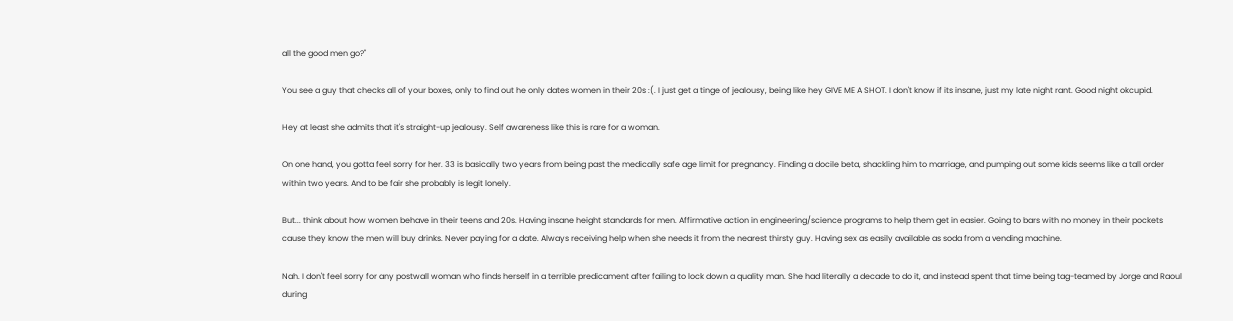all the good men go?"

You see a guy that checks all of your boxes, only to find out he only dates women in their 20s :(. I just get a tinge of jealousy, being like hey GIVE ME A SHOT. I don't know if its insane, just my late night rant. Good night okcupid.

Hey at least she admits that it's straight-up jealousy. Self awareness like this is rare for a woman.

On one hand, you gotta feel sorry for her. 33 is basically two years from being past the medically safe age limit for pregnancy. Finding a docile beta, shackling him to marriage, and pumping out some kids seems like a tall order within two years. And to be fair she probably is legit lonely.

But... think about how women behave in their teens and 20s. Having insane height standards for men. Affirmative action in engineering/science programs to help them get in easier. Going to bars with no money in their pockets cause they know the men will buy drinks. Never paying for a date. Always receiving help when she needs it from the nearest thirsty guy. Having sex as easily available as soda from a vending machine.

Nah. I don't feel sorry for any postwall woman who finds herself in a terrible predicament after failing to lock down a quality man. She had literally a decade to do it, and instead spent that time being tag-teamed by Jorge and Raoul during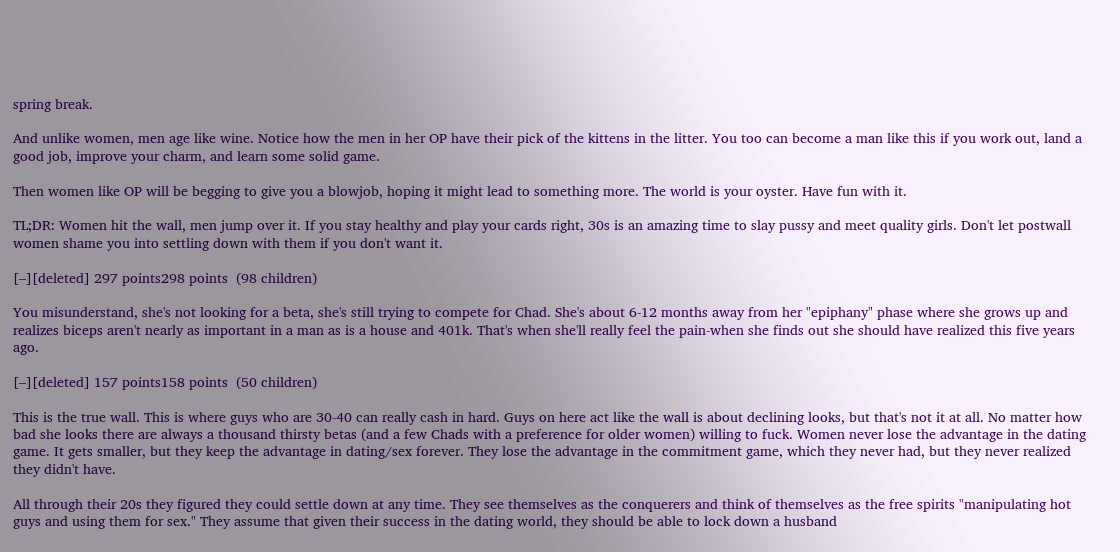spring break.

And unlike women, men age like wine. Notice how the men in her OP have their pick of the kittens in the litter. You too can become a man like this if you work out, land a good job, improve your charm, and learn some solid game.

Then women like OP will be begging to give you a blowjob, hoping it might lead to something more. The world is your oyster. Have fun with it.

TL;DR: Women hit the wall, men jump over it. If you stay healthy and play your cards right, 30s is an amazing time to slay pussy and meet quality girls. Don't let postwall women shame you into settling down with them if you don't want it.

[–][deleted] 297 points298 points  (98 children)

You misunderstand, she's not looking for a beta, she's still trying to compete for Chad. She's about 6-12 months away from her "epiphany" phase where she grows up and realizes biceps aren't nearly as important in a man as is a house and 401k. That's when she'll really feel the pain-when she finds out she should have realized this five years ago.

[–][deleted] 157 points158 points  (50 children)

This is the true wall. This is where guys who are 30-40 can really cash in hard. Guys on here act like the wall is about declining looks, but that's not it at all. No matter how bad she looks there are always a thousand thirsty betas (and a few Chads with a preference for older women) willing to fuck. Women never lose the advantage in the dating game. It gets smaller, but they keep the advantage in dating/sex forever. They lose the advantage in the commitment game, which they never had, but they never realized they didn't have.

All through their 20s they figured they could settle down at any time. They see themselves as the conquerers and think of themselves as the free spirits "manipulating hot guys and using them for sex." They assume that given their success in the dating world, they should be able to lock down a husband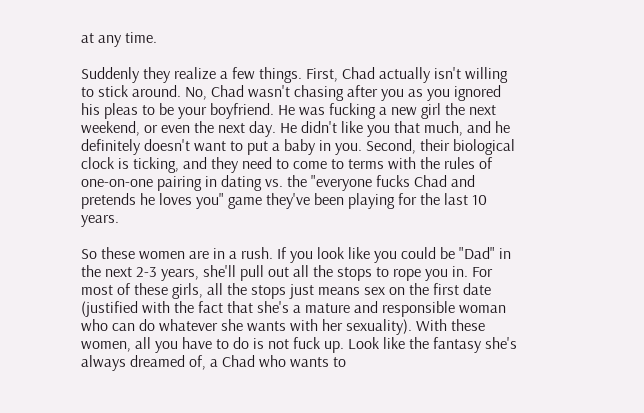at any time.

Suddenly they realize a few things. First, Chad actually isn't willing to stick around. No, Chad wasn't chasing after you as you ignored his pleas to be your boyfriend. He was fucking a new girl the next weekend, or even the next day. He didn't like you that much, and he definitely doesn't want to put a baby in you. Second, their biological clock is ticking, and they need to come to terms with the rules of one-on-one pairing in dating vs. the "everyone fucks Chad and pretends he loves you" game they've been playing for the last 10 years.

So these women are in a rush. If you look like you could be "Dad" in the next 2-3 years, she'll pull out all the stops to rope you in. For most of these girls, all the stops just means sex on the first date (justified with the fact that she's a mature and responsible woman who can do whatever she wants with her sexuality). With these women, all you have to do is not fuck up. Look like the fantasy she's always dreamed of, a Chad who wants to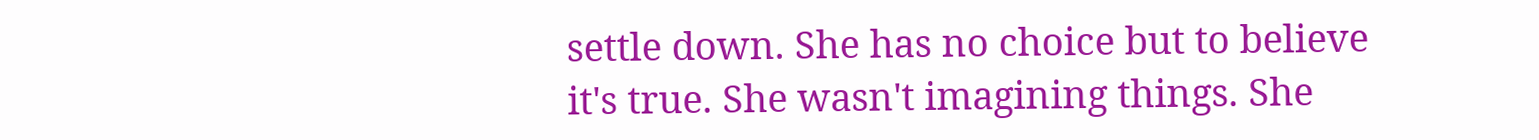settle down. She has no choice but to believe it's true. She wasn't imagining things. She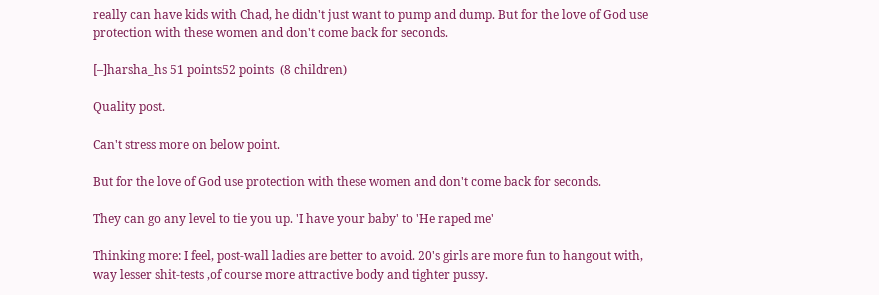really can have kids with Chad, he didn't just want to pump and dump. But for the love of God use protection with these women and don't come back for seconds.

[–]harsha_hs 51 points52 points  (8 children)

Quality post.

Can't stress more on below point.

But for the love of God use protection with these women and don't come back for seconds.

They can go any level to tie you up. 'I have your baby' to 'He raped me'

Thinking more: I feel, post-wall ladies are better to avoid. 20's girls are more fun to hangout with, way lesser shit-tests ,of course more attractive body and tighter pussy.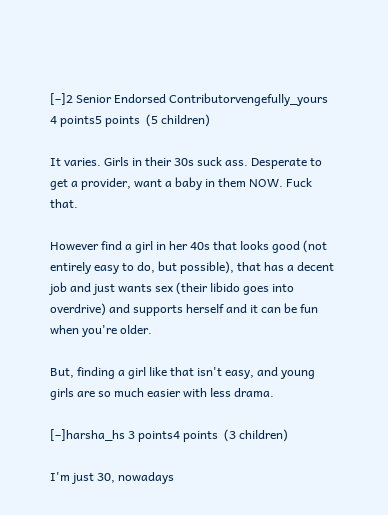[–]2 Senior Endorsed Contributorvengefully_yours 4 points5 points  (5 children)

It varies. Girls in their 30s suck ass. Desperate to get a provider, want a baby in them NOW. Fuck that.

However find a girl in her 40s that looks good (not entirely easy to do, but possible), that has a decent job and just wants sex (their libido goes into overdrive) and supports herself and it can be fun when you're older.

But, finding a girl like that isn't easy, and young girls are so much easier with less drama.

[–]harsha_hs 3 points4 points  (3 children)

I'm just 30, nowadays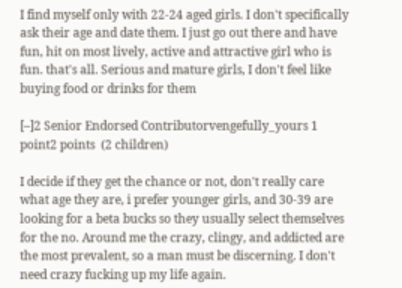I find myself only with 22-24 aged girls. I don't specifically ask their age and date them. I just go out there and have fun, hit on most lively, active and attractive girl who is fun. that's all. Serious and mature girls, I don't feel like buying food or drinks for them

[–]2 Senior Endorsed Contributorvengefully_yours 1 point2 points  (2 children)

I decide if they get the chance or not, don't really care what age they are, i prefer younger girls, and 30-39 are looking for a beta bucks so they usually select themselves for the no. Around me the crazy, clingy, and addicted are the most prevalent, so a man must be discerning. I don't need crazy fucking up my life again.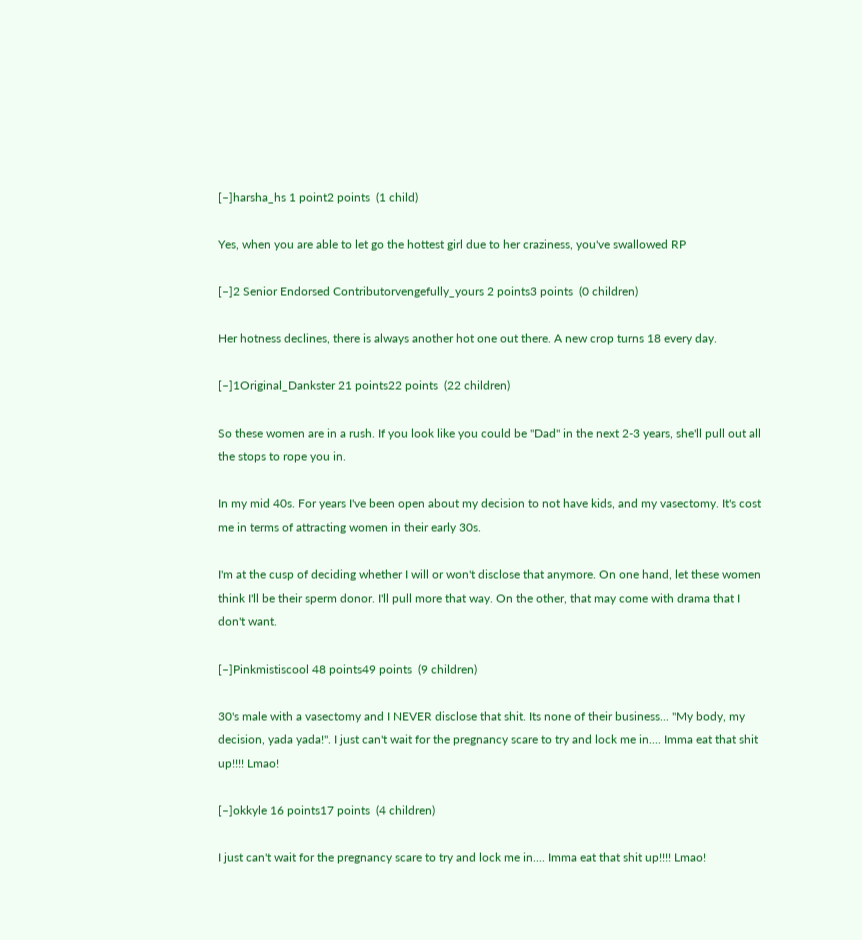[–]harsha_hs 1 point2 points  (1 child)

Yes, when you are able to let go the hottest girl due to her craziness, you've swallowed RP

[–]2 Senior Endorsed Contributorvengefully_yours 2 points3 points  (0 children)

Her hotness declines, there is always another hot one out there. A new crop turns 18 every day.

[–]1Original_Dankster 21 points22 points  (22 children)

So these women are in a rush. If you look like you could be "Dad" in the next 2-3 years, she'll pull out all the stops to rope you in.

In my mid 40s. For years I've been open about my decision to not have kids, and my vasectomy. It's cost me in terms of attracting women in their early 30s.

I'm at the cusp of deciding whether I will or won't disclose that anymore. On one hand, let these women think I'll be their sperm donor. I'll pull more that way. On the other, that may come with drama that I don't want.

[–]Pinkmistiscool 48 points49 points  (9 children)

30's male with a vasectomy and I NEVER disclose that shit. Its none of their business... "My body, my decision, yada yada!". I just can't wait for the pregnancy scare to try and lock me in.... Imma eat that shit up!!!! Lmao!

[–]okkyle 16 points17 points  (4 children)

I just can't wait for the pregnancy scare to try and lock me in.... Imma eat that shit up!!!! Lmao!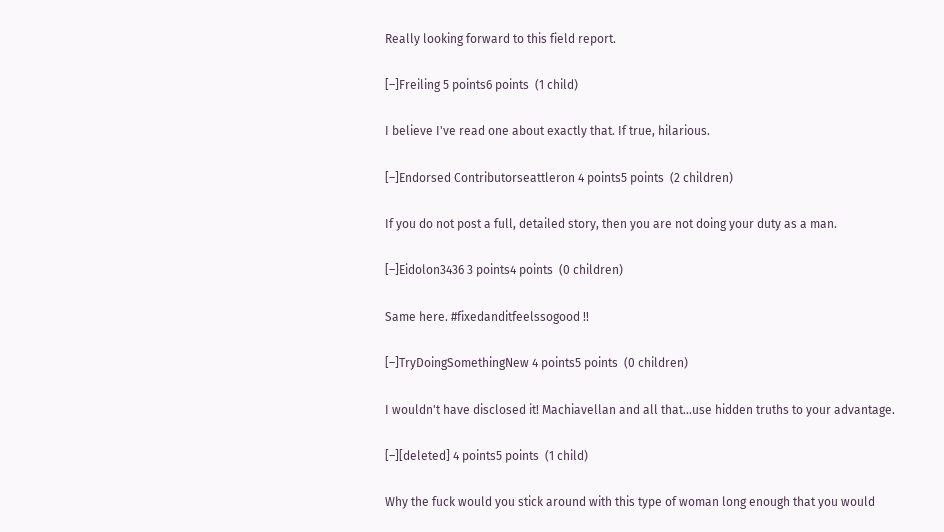Really looking forward to this field report.

[–]Freiling 5 points6 points  (1 child)

I believe I've read one about exactly that. If true, hilarious.

[–]Endorsed Contributorseattleron 4 points5 points  (2 children)

If you do not post a full, detailed story, then you are not doing your duty as a man.

[–]Eidolon3436 3 points4 points  (0 children)

Same here. #fixedanditfeelssogood !!

[–]TryDoingSomethingNew 4 points5 points  (0 children)

I wouldn't have disclosed it! Machiavellan and all that...use hidden truths to your advantage.

[–][deleted] 4 points5 points  (1 child)

Why the fuck would you stick around with this type of woman long enough that you would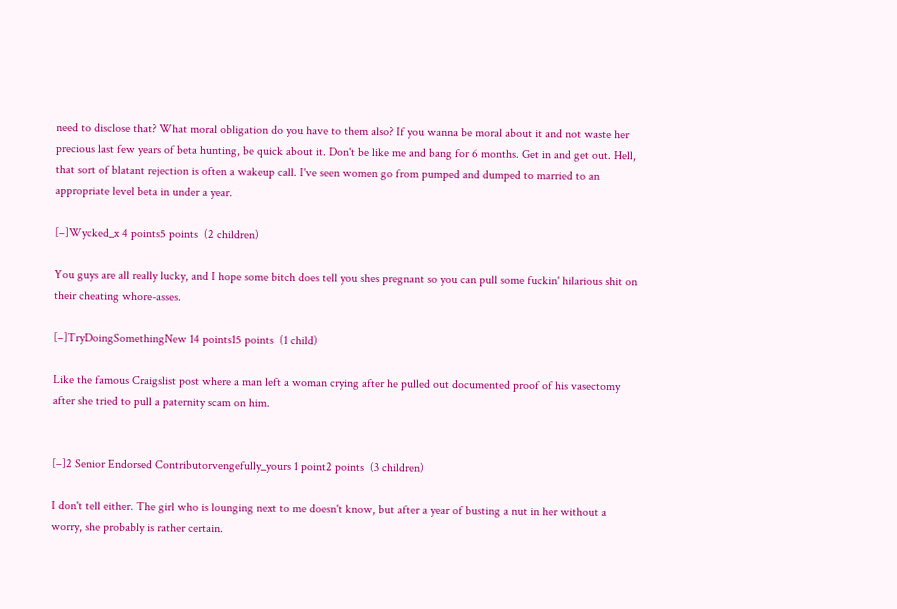need to disclose that? What moral obligation do you have to them also? If you wanna be moral about it and not waste her precious last few years of beta hunting, be quick about it. Don't be like me and bang for 6 months. Get in and get out. Hell, that sort of blatant rejection is often a wakeup call. I've seen women go from pumped and dumped to married to an appropriate level beta in under a year.

[–]Wycked_x 4 points5 points  (2 children)

You guys are all really lucky, and I hope some bitch does tell you shes pregnant so you can pull some fuckin' hilarious shit on their cheating whore-asses.

[–]TryDoingSomethingNew 14 points15 points  (1 child)

Like the famous Craigslist post where a man left a woman crying after he pulled out documented proof of his vasectomy after she tried to pull a paternity scam on him.


[–]2 Senior Endorsed Contributorvengefully_yours 1 point2 points  (3 children)

I don't tell either. The girl who is lounging next to me doesn't know, but after a year of busting a nut in her without a worry, she probably is rather certain.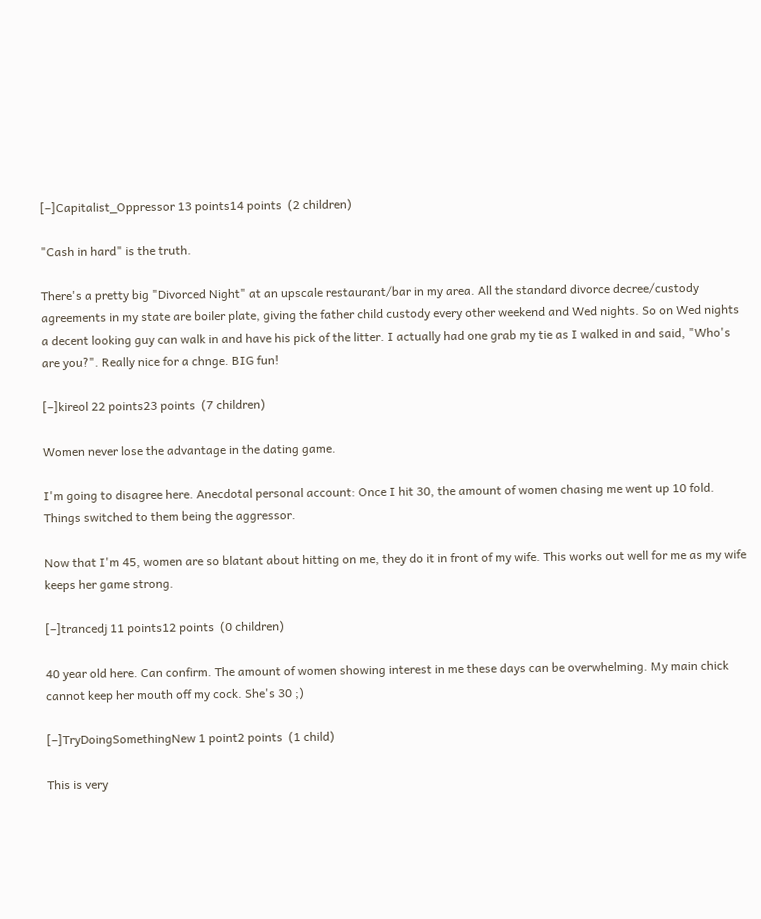[–]Capitalist_Oppressor 13 points14 points  (2 children)

"Cash in hard" is the truth.

There's a pretty big "Divorced Night" at an upscale restaurant/bar in my area. All the standard divorce decree/custody agreements in my state are boiler plate, giving the father child custody every other weekend and Wed nights. So on Wed nights a decent looking guy can walk in and have his pick of the litter. I actually had one grab my tie as I walked in and said, "Who's are you?". Really nice for a chnge. BIG fun!

[–]kireol 22 points23 points  (7 children)

Women never lose the advantage in the dating game.

I'm going to disagree here. Anecdotal personal account: Once I hit 30, the amount of women chasing me went up 10 fold. Things switched to them being the aggressor.

Now that I'm 45, women are so blatant about hitting on me, they do it in front of my wife. This works out well for me as my wife keeps her game strong.

[–]trancedj 11 points12 points  (0 children)

40 year old here. Can confirm. The amount of women showing interest in me these days can be overwhelming. My main chick cannot keep her mouth off my cock. She's 30 ;)

[–]TryDoingSomethingNew 1 point2 points  (1 child)

This is very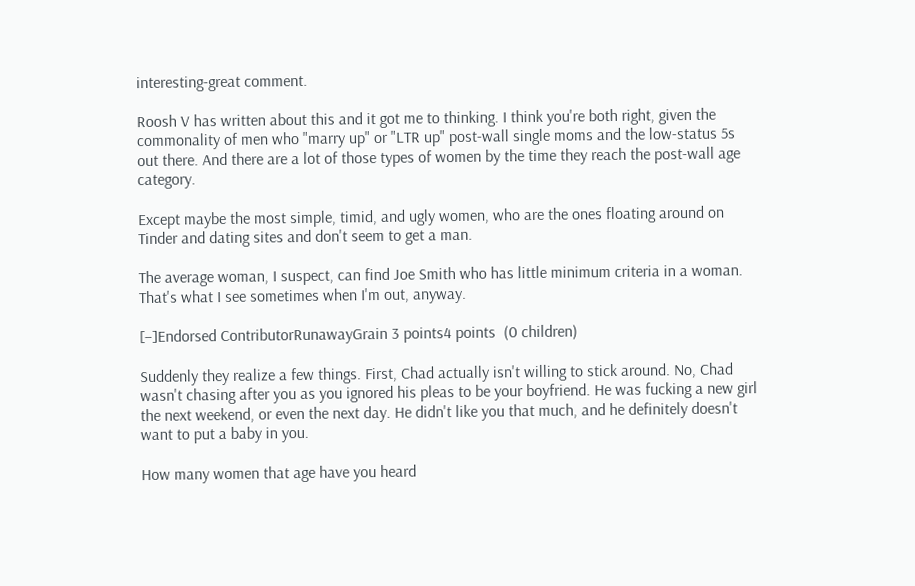interesting-great comment.

Roosh V has written about this and it got me to thinking. I think you're both right, given the commonality of men who "marry up" or "LTR up" post-wall single moms and the low-status 5s out there. And there are a lot of those types of women by the time they reach the post-wall age category.

Except maybe the most simple, timid, and ugly women, who are the ones floating around on Tinder and dating sites and don't seem to get a man.

The average woman, I suspect, can find Joe Smith who has little minimum criteria in a woman. That's what I see sometimes when I'm out, anyway.

[–]Endorsed ContributorRunawayGrain 3 points4 points  (0 children)

Suddenly they realize a few things. First, Chad actually isn't willing to stick around. No, Chad wasn't chasing after you as you ignored his pleas to be your boyfriend. He was fucking a new girl the next weekend, or even the next day. He didn't like you that much, and he definitely doesn't want to put a baby in you.

How many women that age have you heard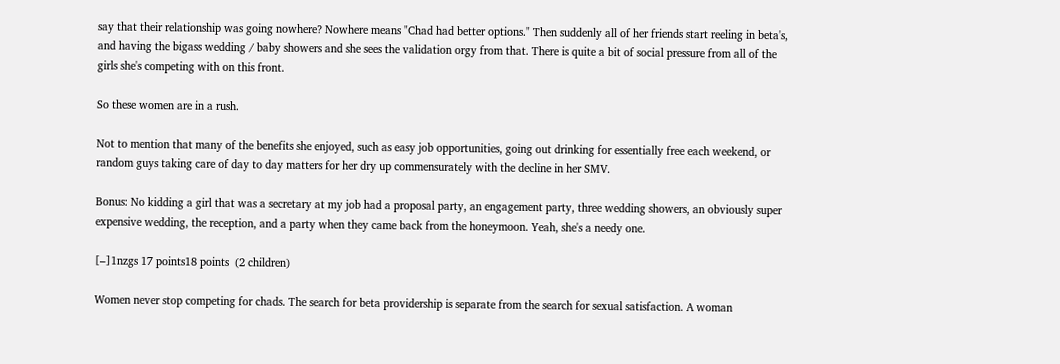say that their relationship was going nowhere? Nowhere means "Chad had better options." Then suddenly all of her friends start reeling in beta's, and having the bigass wedding / baby showers and she sees the validation orgy from that. There is quite a bit of social pressure from all of the girls she's competing with on this front.

So these women are in a rush.

Not to mention that many of the benefits she enjoyed, such as easy job opportunities, going out drinking for essentially free each weekend, or random guys taking care of day to day matters for her dry up commensurately with the decline in her SMV.

Bonus: No kidding a girl that was a secretary at my job had a proposal party, an engagement party, three wedding showers, an obviously super expensive wedding, the reception, and a party when they came back from the honeymoon. Yeah, she's a needy one.

[–]1nzgs 17 points18 points  (2 children)

Women never stop competing for chads. The search for beta providership is separate from the search for sexual satisfaction. A woman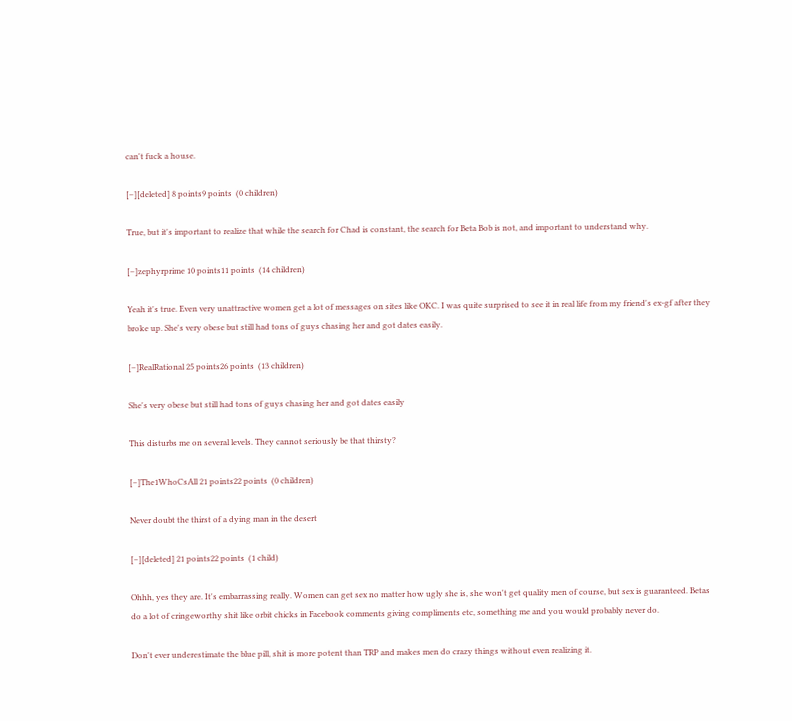can't fuck a house.

[–][deleted] 8 points9 points  (0 children)

True, but it's important to realize that while the search for Chad is constant, the search for Beta Bob is not, and important to understand why.

[–]zephyrprime 10 points11 points  (14 children)

Yeah it's true. Even very unattractive women get a lot of messages on sites like OKC. I was quite surprised to see it in real life from my friend's ex-gf after they broke up. She's very obese but still had tons of guys chasing her and got dates easily.

[–]RealRational 25 points26 points  (13 children)

She's very obese but still had tons of guys chasing her and got dates easily

This disturbs me on several levels. They cannot seriously be that thirsty?

[–]The1WhoCsAll 21 points22 points  (0 children)

Never doubt the thirst of a dying man in the desert

[–][deleted] 21 points22 points  (1 child)

Ohhh, yes they are. It's embarrassing really. Women can get sex no matter how ugly she is, she won't get quality men of course, but sex is guaranteed. Betas do a lot of cringeworthy shit like orbit chicks in Facebook comments giving compliments etc, something me and you would probably never do.

Don't ever underestimate the blue pill, shit is more potent than TRP and makes men do crazy things without even realizing it.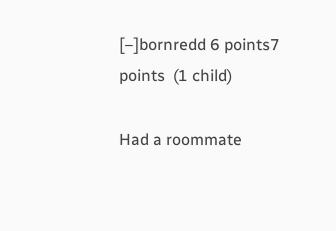[–]bornredd 6 points7 points  (1 child)

Had a roommate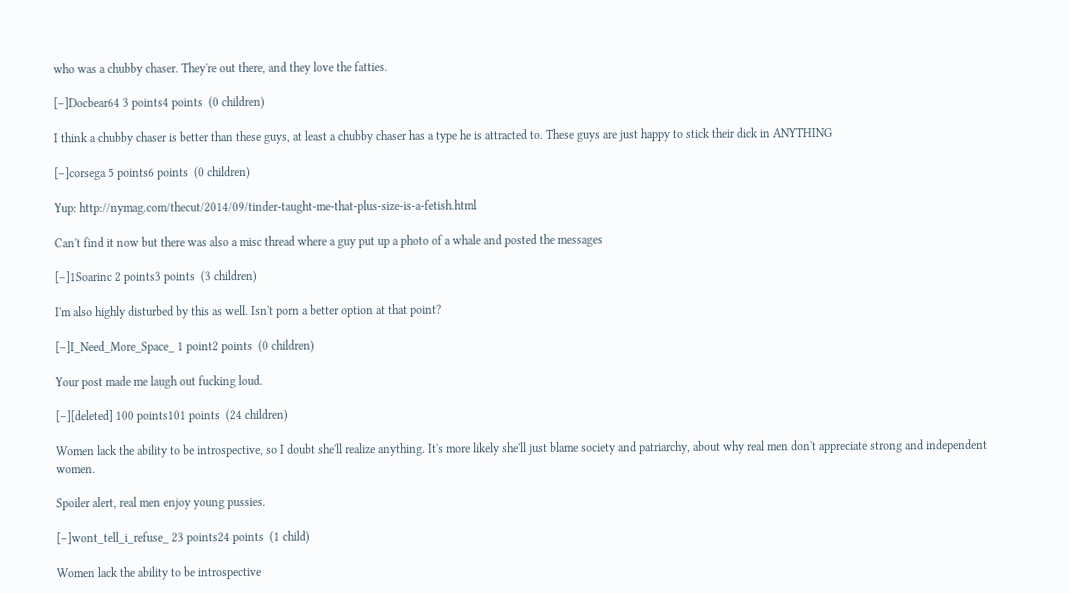who was a chubby chaser. They're out there, and they love the fatties.

[–]Docbear64 3 points4 points  (0 children)

I think a chubby chaser is better than these guys, at least a chubby chaser has a type he is attracted to. These guys are just happy to stick their dick in ANYTHING

[–]corsega 5 points6 points  (0 children)

Yup: http://nymag.com/thecut/2014/09/tinder-taught-me-that-plus-size-is-a-fetish.html

Can't find it now but there was also a misc thread where a guy put up a photo of a whale and posted the messages

[–]1Soarinc 2 points3 points  (3 children)

I'm also highly disturbed by this as well. Isn't porn a better option at that point?

[–]I_Need_More_Space_ 1 point2 points  (0 children)

Your post made me laugh out fucking loud.

[–][deleted] 100 points101 points  (24 children)

Women lack the ability to be introspective, so I doubt she'll realize anything. It's more likely she'll just blame society and patriarchy, about why real men don't appreciate strong and independent women.

Spoiler alert, real men enjoy young pussies.

[–]wont_tell_i_refuse_ 23 points24 points  (1 child)

Women lack the ability to be introspective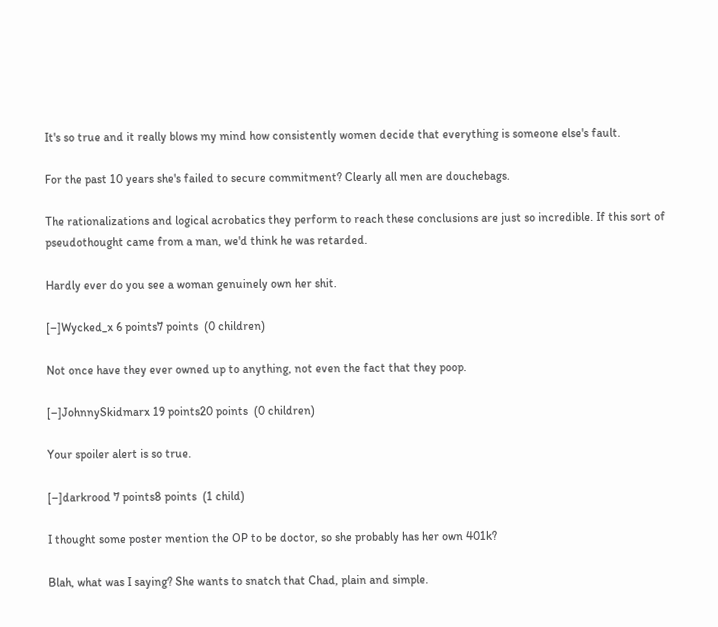It's so true and it really blows my mind how consistently women decide that everything is someone else's fault.

For the past 10 years she's failed to secure commitment? Clearly all men are douchebags.

The rationalizations and logical acrobatics they perform to reach these conclusions are just so incredible. If this sort of pseudothought came from a man, we'd think he was retarded.

Hardly ever do you see a woman genuinely own her shit.

[–]Wycked_x 6 points7 points  (0 children)

Not once have they ever owned up to anything, not even the fact that they poop.

[–]JohnnySkidmarx 19 points20 points  (0 children)

Your spoiler alert is so true.

[–]darkrood 7 points8 points  (1 child)

I thought some poster mention the OP to be doctor, so she probably has her own 401k?

Blah, what was I saying? She wants to snatch that Chad, plain and simple.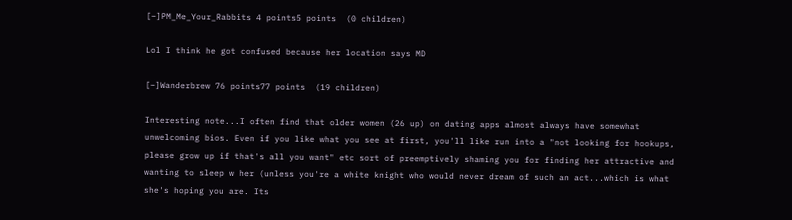[–]PM_Me_Your_Rabbits 4 points5 points  (0 children)

Lol I think he got confused because her location says MD

[–]Wanderbrew 76 points77 points  (19 children)

Interesting note...I often find that older women (26 up) on dating apps almost always have somewhat unwelcoming bios. Even if you like what you see at first, you'll like run into a "not looking for hookups, please grow up if that's all you want" etc sort of preemptively shaming you for finding her attractive and wanting to sleep w her (unless you're a white knight who would never dream of such an act...which is what she's hoping you are. Its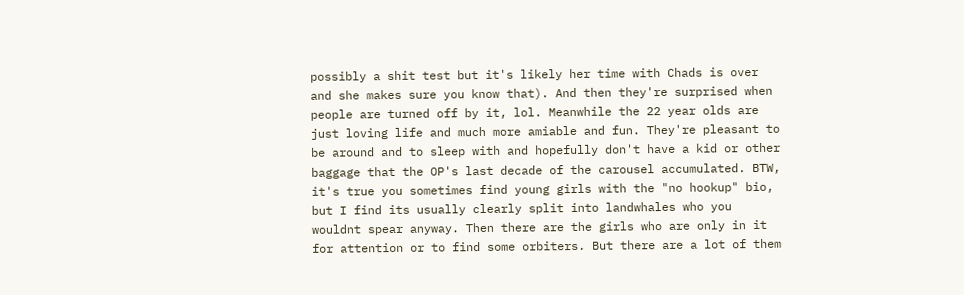possibly a shit test but it's likely her time with Chads is over and she makes sure you know that). And then they're surprised when people are turned off by it, lol. Meanwhile the 22 year olds are just loving life and much more amiable and fun. They're pleasant to be around and to sleep with and hopefully don't have a kid or other baggage that the OP's last decade of the carousel accumulated. BTW, it's true you sometimes find young girls with the "no hookup" bio, but I find its usually clearly split into landwhales who you wouldnt spear anyway. Then there are the girls who are only in it for attention or to find some orbiters. But there are a lot of them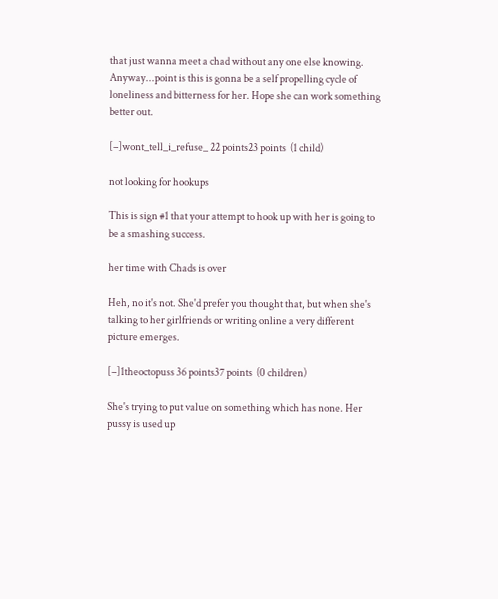that just wanna meet a chad without any one else knowing. Anyway...point is this is gonna be a self propelling cycle of loneliness and bitterness for her. Hope she can work something better out.

[–]wont_tell_i_refuse_ 22 points23 points  (1 child)

not looking for hookups

This is sign #1 that your attempt to hook up with her is going to be a smashing success.

her time with Chads is over

Heh, no it's not. She'd prefer you thought that, but when she's talking to her girlfriends or writing online a very different picture emerges.

[–]1theoctopuss 36 points37 points  (0 children)

She's trying to put value on something which has none. Her pussy is used up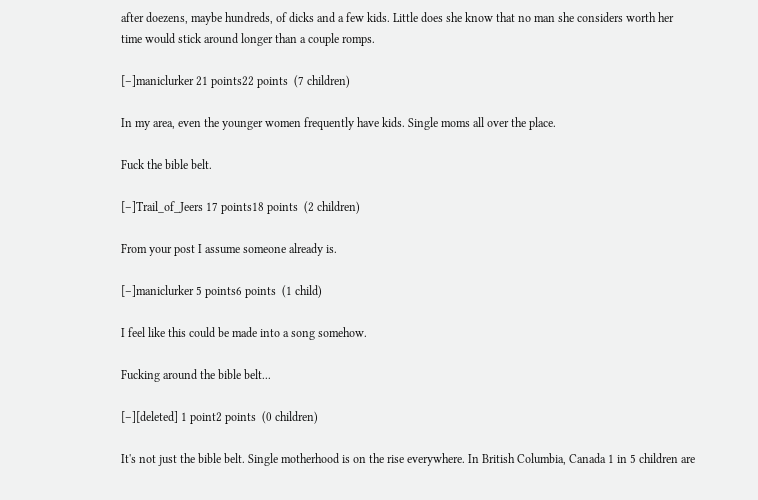after doezens, maybe hundreds, of dicks and a few kids. Little does she know that no man she considers worth her time would stick around longer than a couple romps.

[–]maniclurker 21 points22 points  (7 children)

In my area, even the younger women frequently have kids. Single moms all over the place.

Fuck the bible belt.

[–]Trail_of_Jeers 17 points18 points  (2 children)

From your post I assume someone already is.

[–]maniclurker 5 points6 points  (1 child)

I feel like this could be made into a song somehow.

Fucking around the bible belt...

[–][deleted] 1 point2 points  (0 children)

It's not just the bible belt. Single motherhood is on the rise everywhere. In British Columbia, Canada 1 in 5 children are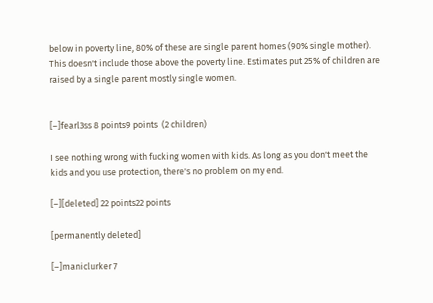below in poverty line, 80% of these are single parent homes (90% single mother). This doesn't include those above the poverty line. Estimates put 25% of children are raised by a single parent mostly single women.


[–]fearl3ss 8 points9 points  (2 children)

I see nothing wrong with fucking women with kids. As long as you don't meet the kids and you use protection, there's no problem on my end.

[–][deleted] 22 points22 points

[permanently deleted]

[–]maniclurker 7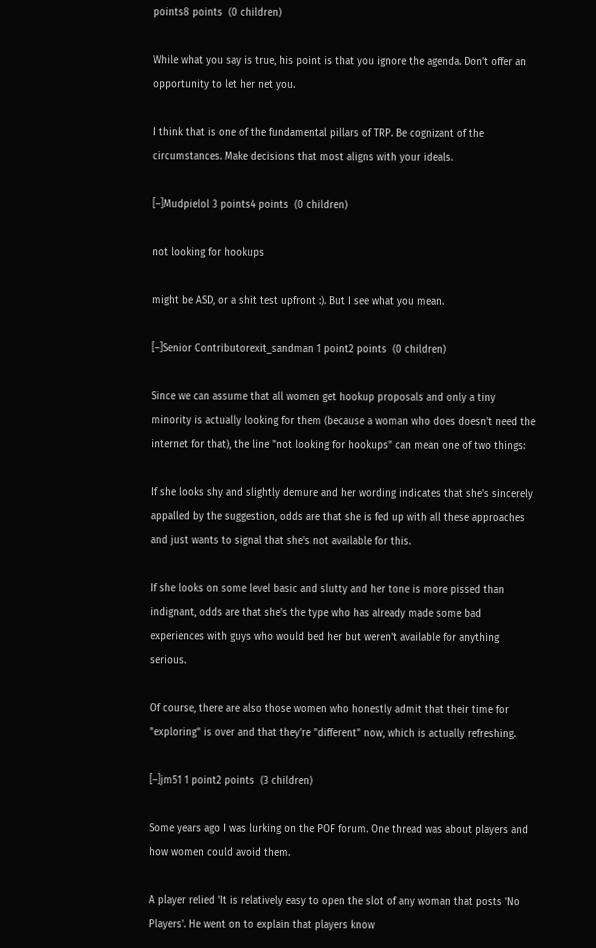points8 points  (0 children)

While what you say is true, his point is that you ignore the agenda. Don't offer an opportunity to let her net you.

I think that is one of the fundamental pillars of TRP. Be cognizant of the circumstances. Make decisions that most aligns with your ideals.

[–]Mudpielol 3 points4 points  (0 children)

not looking for hookups

might be ASD, or a shit test upfront :). But I see what you mean.

[–]Senior Contributorexit_sandman 1 point2 points  (0 children)

Since we can assume that all women get hookup proposals and only a tiny minority is actually looking for them (because a woman who does doesn't need the internet for that), the line "not looking for hookups" can mean one of two things:

If she looks shy and slightly demure and her wording indicates that she's sincerely appalled by the suggestion, odds are that she is fed up with all these approaches and just wants to signal that she's not available for this.

If she looks on some level basic and slutty and her tone is more pissed than indignant, odds are that she's the type who has already made some bad experiences with guys who would bed her but weren't available for anything serious.

Of course, there are also those women who honestly admit that their time for "exploring" is over and that they're "different" now, which is actually refreshing.

[–]jm51 1 point2 points  (3 children)

Some years ago I was lurking on the POF forum. One thread was about players and how women could avoid them.

A player relied 'It is relatively easy to open the slot of any woman that posts 'No Players'. He went on to explain that players know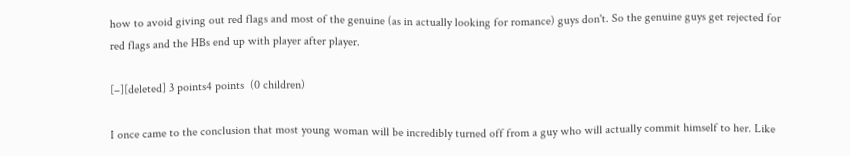how to avoid giving out red flags and most of the genuine (as in actually looking for romance) guys don't. So the genuine guys get rejected for red flags and the HBs end up with player after player.

[–][deleted] 3 points4 points  (0 children)

I once came to the conclusion that most young woman will be incredibly turned off from a guy who will actually commit himself to her. Like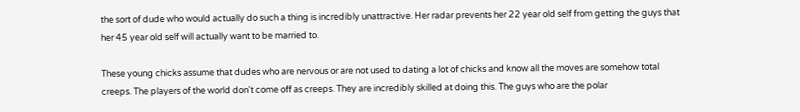the sort of dude who would actually do such a thing is incredibly unattractive. Her radar prevents her 22 year old self from getting the guys that her 45 year old self will actually want to be married to.

These young chicks assume that dudes who are nervous or are not used to dating a lot of chicks and know all the moves are somehow total creeps. The players of the world don't come off as creeps. They are incredibly skilled at doing this. The guys who are the polar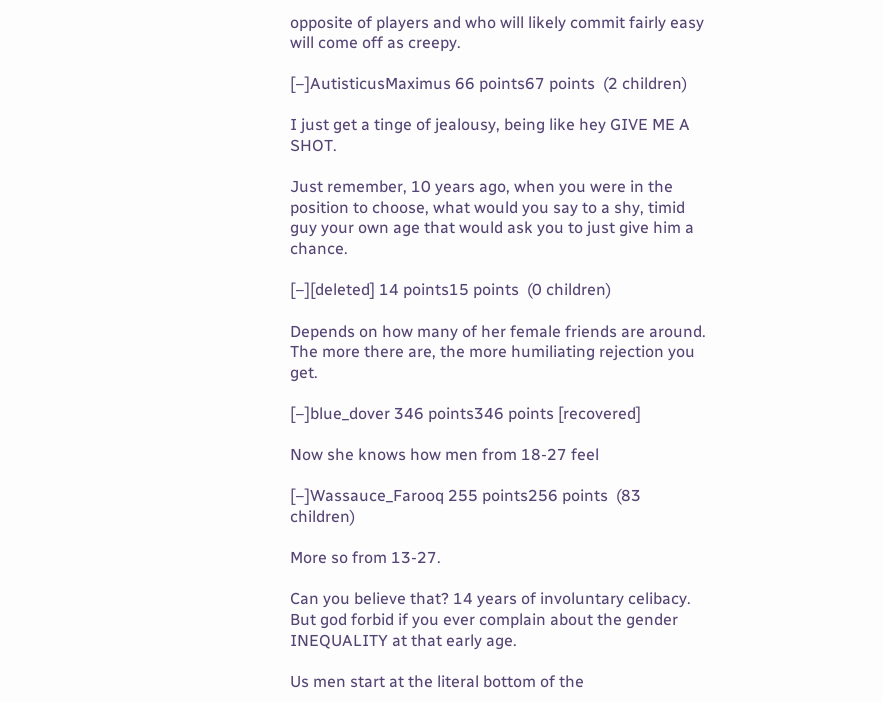opposite of players and who will likely commit fairly easy will come off as creepy.

[–]AutisticusMaximus 66 points67 points  (2 children)

I just get a tinge of jealousy, being like hey GIVE ME A SHOT.

Just remember, 10 years ago, when you were in the position to choose, what would you say to a shy, timid guy your own age that would ask you to just give him a chance.

[–][deleted] 14 points15 points  (0 children)

Depends on how many of her female friends are around. The more there are, the more humiliating rejection you get.

[–]blue_dover 346 points346 points [recovered]

Now she knows how men from 18-27 feel

[–]Wassauce_Farooq 255 points256 points  (83 children)

More so from 13-27.

Can you believe that? 14 years of involuntary celibacy. But god forbid if you ever complain about the gender INEQUALITY at that early age.

Us men start at the literal bottom of the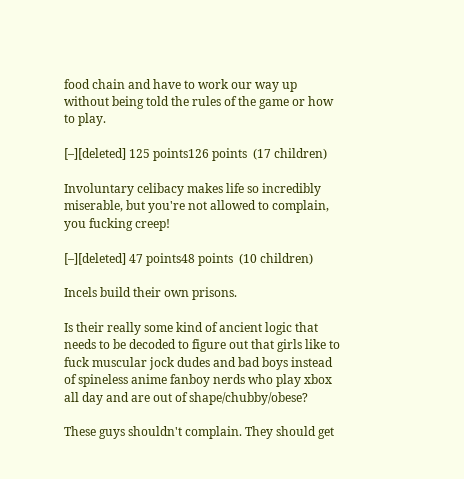food chain and have to work our way up without being told the rules of the game or how to play.

[–][deleted] 125 points126 points  (17 children)

Involuntary celibacy makes life so incredibly miserable, but you're not allowed to complain, you fucking creep!

[–][deleted] 47 points48 points  (10 children)

Incels build their own prisons.

Is their really some kind of ancient logic that needs to be decoded to figure out that girls like to fuck muscular jock dudes and bad boys instead of spineless anime fanboy nerds who play xbox all day and are out of shape/chubby/obese?

These guys shouldn't complain. They should get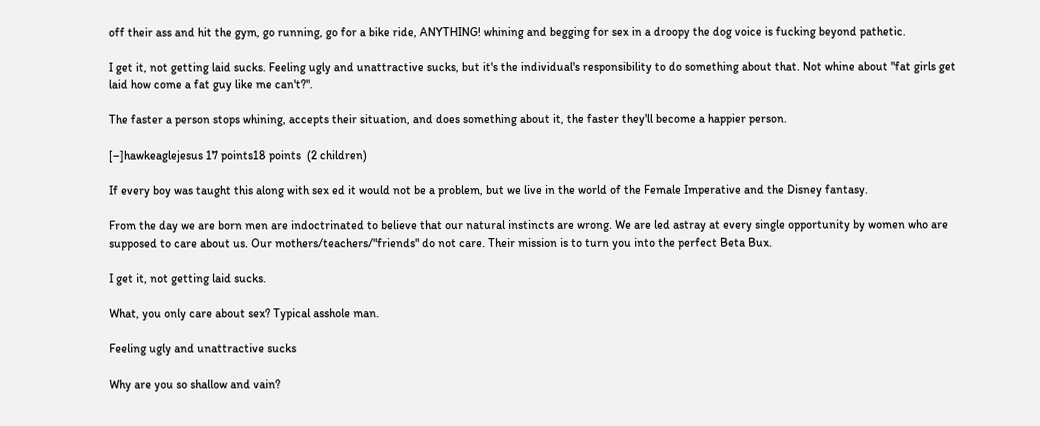off their ass and hit the gym, go running, go for a bike ride, ANYTHING! whining and begging for sex in a droopy the dog voice is fucking beyond pathetic.

I get it, not getting laid sucks. Feeling ugly and unattractive sucks, but it's the individual's responsibility to do something about that. Not whine about "fat girls get laid how come a fat guy like me can't?".

The faster a person stops whining, accepts their situation, and does something about it, the faster they'll become a happier person.

[–]hawkeaglejesus 17 points18 points  (2 children)

If every boy was taught this along with sex ed it would not be a problem, but we live in the world of the Female Imperative and the Disney fantasy.

From the day we are born men are indoctrinated to believe that our natural instincts are wrong. We are led astray at every single opportunity by women who are supposed to care about us. Our mothers/teachers/"friends" do not care. Their mission is to turn you into the perfect Beta Bux.

I get it, not getting laid sucks.

What, you only care about sex? Typical asshole man.

Feeling ugly and unattractive sucks

Why are you so shallow and vain?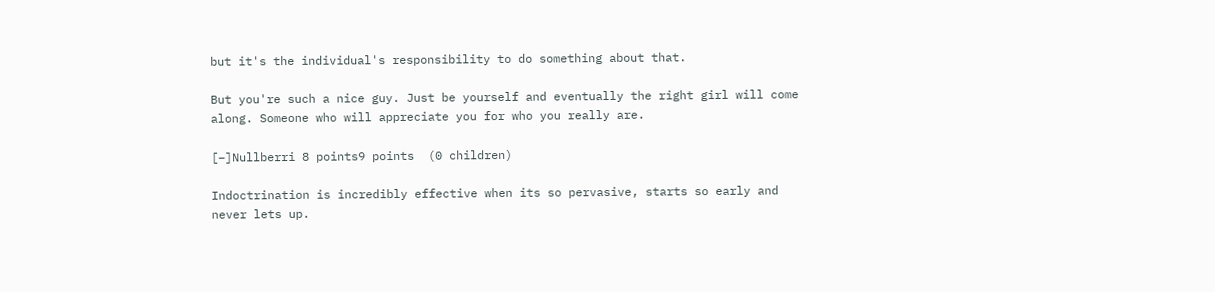but it's the individual's responsibility to do something about that.

But you're such a nice guy. Just be yourself and eventually the right girl will come along. Someone who will appreciate you for who you really are.

[–]Nullberri 8 points9 points  (0 children)

Indoctrination is incredibly effective when its so pervasive, starts so early and never lets up.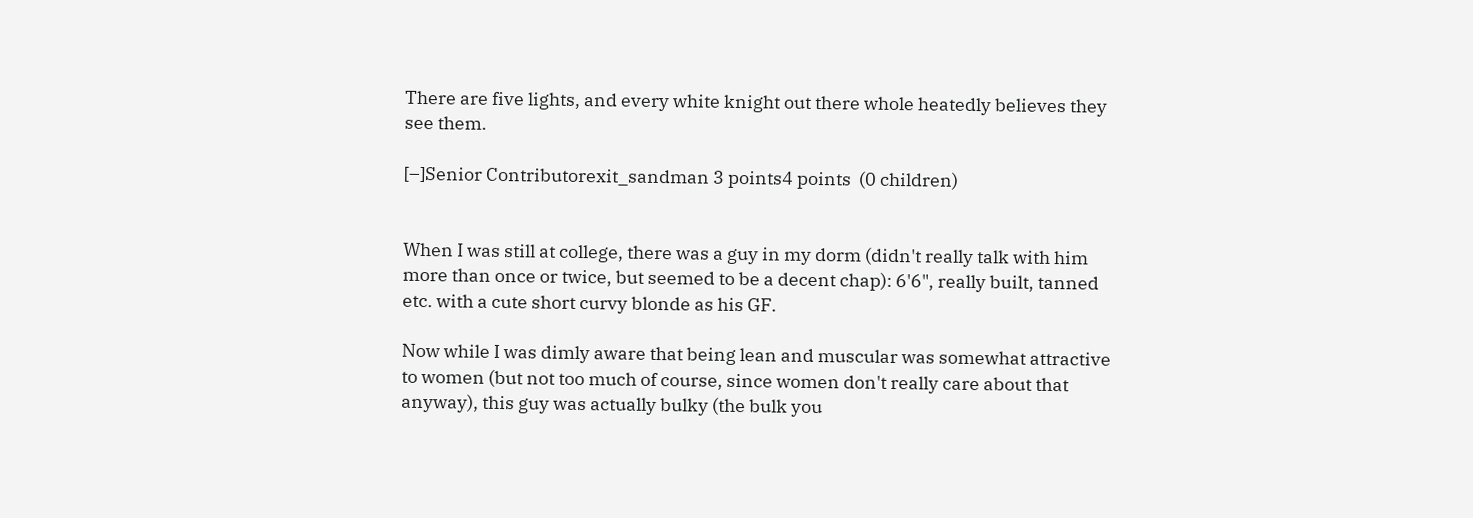There are five lights, and every white knight out there whole heatedly believes they see them.

[–]Senior Contributorexit_sandman 3 points4 points  (0 children)


When I was still at college, there was a guy in my dorm (didn't really talk with him more than once or twice, but seemed to be a decent chap): 6'6", really built, tanned etc. with a cute short curvy blonde as his GF.

Now while I was dimly aware that being lean and muscular was somewhat attractive to women (but not too much of course, since women don't really care about that anyway), this guy was actually bulky (the bulk you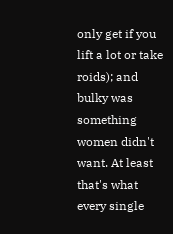only get if you lift a lot or take roids); and bulky was something women didn't want. At least that's what every single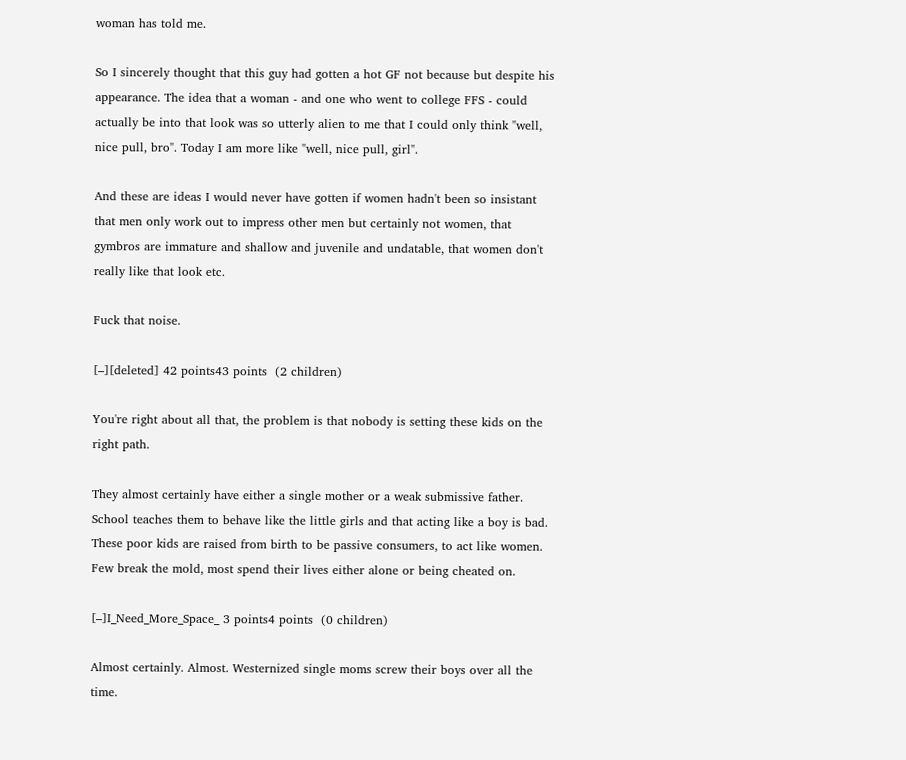woman has told me.

So I sincerely thought that this guy had gotten a hot GF not because but despite his appearance. The idea that a woman - and one who went to college FFS - could actually be into that look was so utterly alien to me that I could only think "well, nice pull, bro". Today I am more like "well, nice pull, girl".

And these are ideas I would never have gotten if women hadn't been so insistant that men only work out to impress other men but certainly not women, that gymbros are immature and shallow and juvenile and undatable, that women don't really like that look etc.

Fuck that noise.

[–][deleted] 42 points43 points  (2 children)

You're right about all that, the problem is that nobody is setting these kids on the right path.

They almost certainly have either a single mother or a weak submissive father. School teaches them to behave like the little girls and that acting like a boy is bad. These poor kids are raised from birth to be passive consumers, to act like women. Few break the mold, most spend their lives either alone or being cheated on.

[–]I_Need_More_Space_ 3 points4 points  (0 children)

Almost certainly. Almost. Westernized single moms screw their boys over all the time.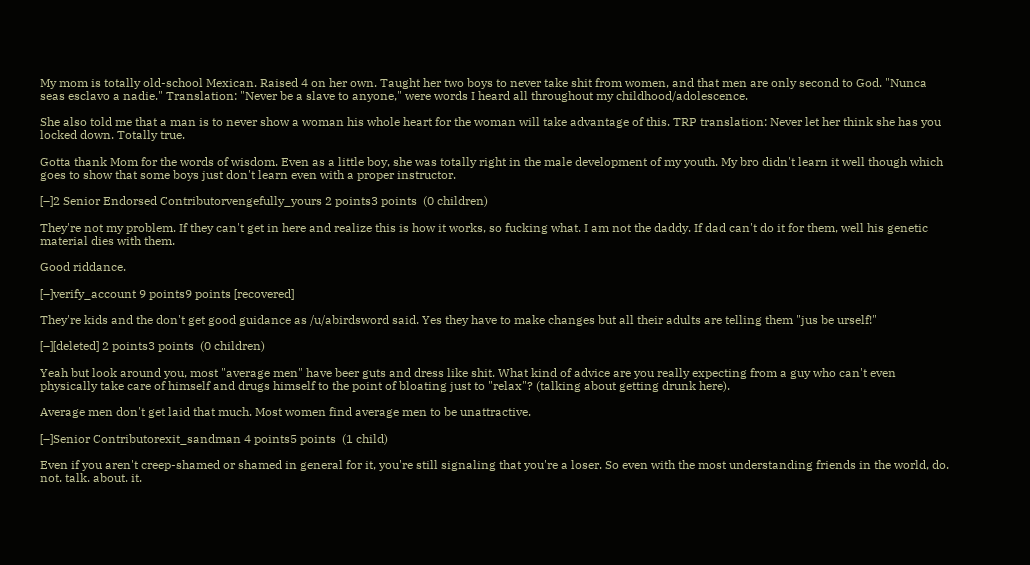My mom is totally old-school Mexican. Raised 4 on her own. Taught her two boys to never take shit from women, and that men are only second to God. "Nunca seas esclavo a nadie." Translation: "Never be a slave to anyone," were words I heard all throughout my childhood/adolescence.

She also told me that a man is to never show a woman his whole heart for the woman will take advantage of this. TRP translation: Never let her think she has you locked down. Totally true.

Gotta thank Mom for the words of wisdom. Even as a little boy, she was totally right in the male development of my youth. My bro didn't learn it well though which goes to show that some boys just don't learn even with a proper instructor.

[–]2 Senior Endorsed Contributorvengefully_yours 2 points3 points  (0 children)

They're not my problem. If they can't get in here and realize this is how it works, so fucking what. I am not the daddy. If dad can't do it for them, well his genetic material dies with them.

Good riddance.

[–]verify_account 9 points9 points [recovered]

They're kids and the don't get good guidance as /u/abirdsword said. Yes they have to make changes but all their adults are telling them "jus be urself!"

[–][deleted] 2 points3 points  (0 children)

Yeah but look around you, most "average men" have beer guts and dress like shit. What kind of advice are you really expecting from a guy who can't even physically take care of himself and drugs himself to the point of bloating just to "relax"? (talking about getting drunk here).

Average men don't get laid that much. Most women find average men to be unattractive.

[–]Senior Contributorexit_sandman 4 points5 points  (1 child)

Even if you aren't creep-shamed or shamed in general for it, you're still signaling that you're a loser. So even with the most understanding friends in the world, do. not. talk. about. it.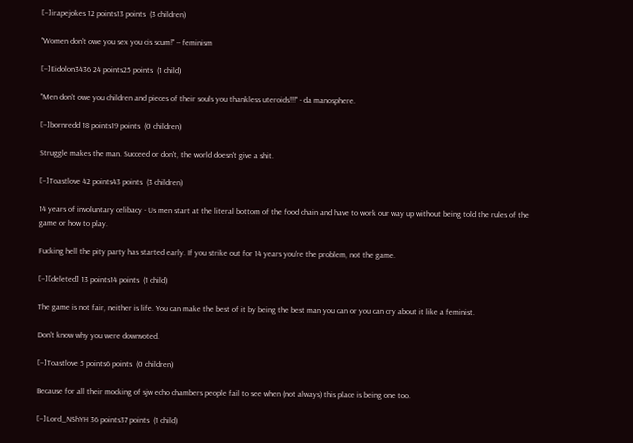[–]irapejokes 12 points13 points  (3 children)

"Women don't owe you sex you cis scum!" -- feminism

[–]Eidolon3436 24 points25 points  (1 child)

"Men don't owe you children and pieces of their souls you thankless uteroids!!!" - da manosphere.

[–]bornredd 18 points19 points  (0 children)

Struggle makes the man. Succeed or don't, the world doesn't give a shit.

[–]Toastlove 42 points43 points  (3 children)

14 years of involuntary celibacy - Us men start at the literal bottom of the food chain and have to work our way up without being told the rules of the game or how to play.

Fucking hell the pity party has started early. If you strike out for 14 years you're the problem, not the game.

[–][deleted] 13 points14 points  (1 child)

The game is not fair, neither is life. You can make the best of it by being the best man you can or you can cry about it like a feminist.

Don't know why you were downvoted.

[–]Toastlove 5 points6 points  (0 children)

Because for all their mocking of sjw echo chambers people fail to see when (not always) this place is being one too.

[–]Lord_NShYH 36 points37 points  (1 child)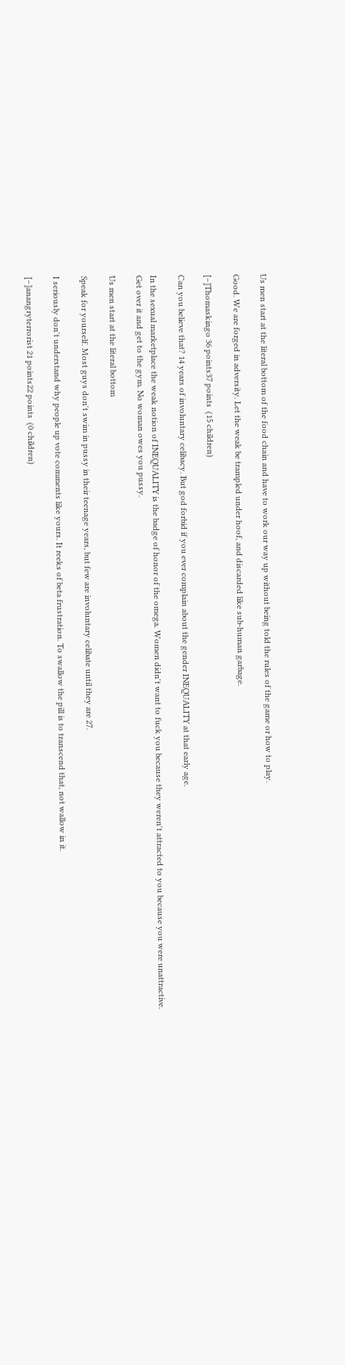Us men start at the literal bottom of the food chain and have to work our way up without being told the rules of the game or how to play.

Good. We are forged in adversity. Let the weak be trampled under hoof, and discarded like sub-human garbage.

[–]Thomaskingo 36 points37 points  (15 children)

Can you believe that? 14 years of involuntary celibacy. But god forbid if you ever complain about the gender INEQUALITY at that early age.

In the sexual marketplace the weak notion of INEQUALITY is the badge of honor of the omega. Women didn't want to fuck you because they weren't attracted to you because you were unattractive. Get over it and get to the gym. No woman owes you pussy.

Us men start at the literal bottom

Speak for yourself. Most guys don't swim in pussy in their teenage years, but few are involuntary celibate until they are 27.

I seriously don't understand why people up vote comments like yours. It reeks of beta frustration. To swallow the pill is to transcend that, not wallow in it.

[–]anangryterrorist 21 points22 points  (0 children)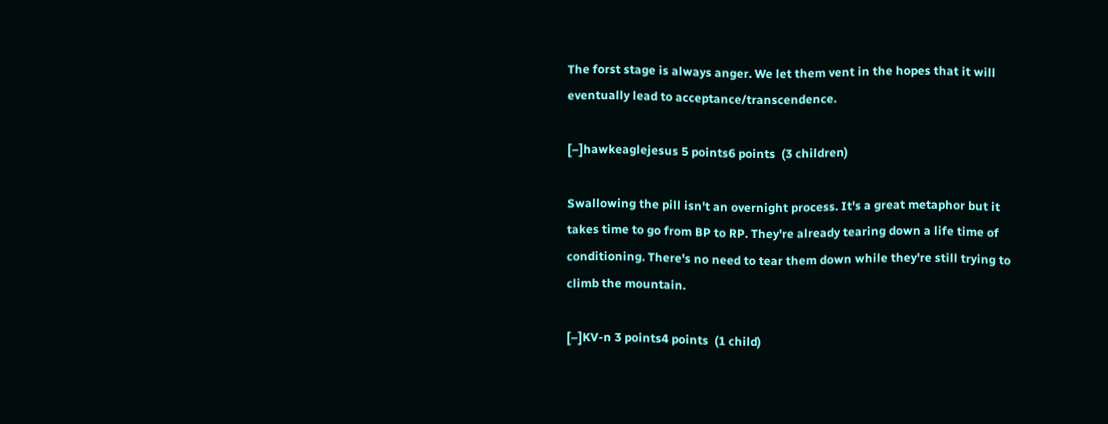The forst stage is always anger. We let them vent in the hopes that it will eventually lead to acceptance/transcendence.

[–]hawkeaglejesus 5 points6 points  (3 children)

Swallowing the pill isn't an overnight process. It's a great metaphor but it takes time to go from BP to RP. They're already tearing down a life time of conditioning. There's no need to tear them down while they're still trying to climb the mountain.

[–]KV-n 3 points4 points  (1 child)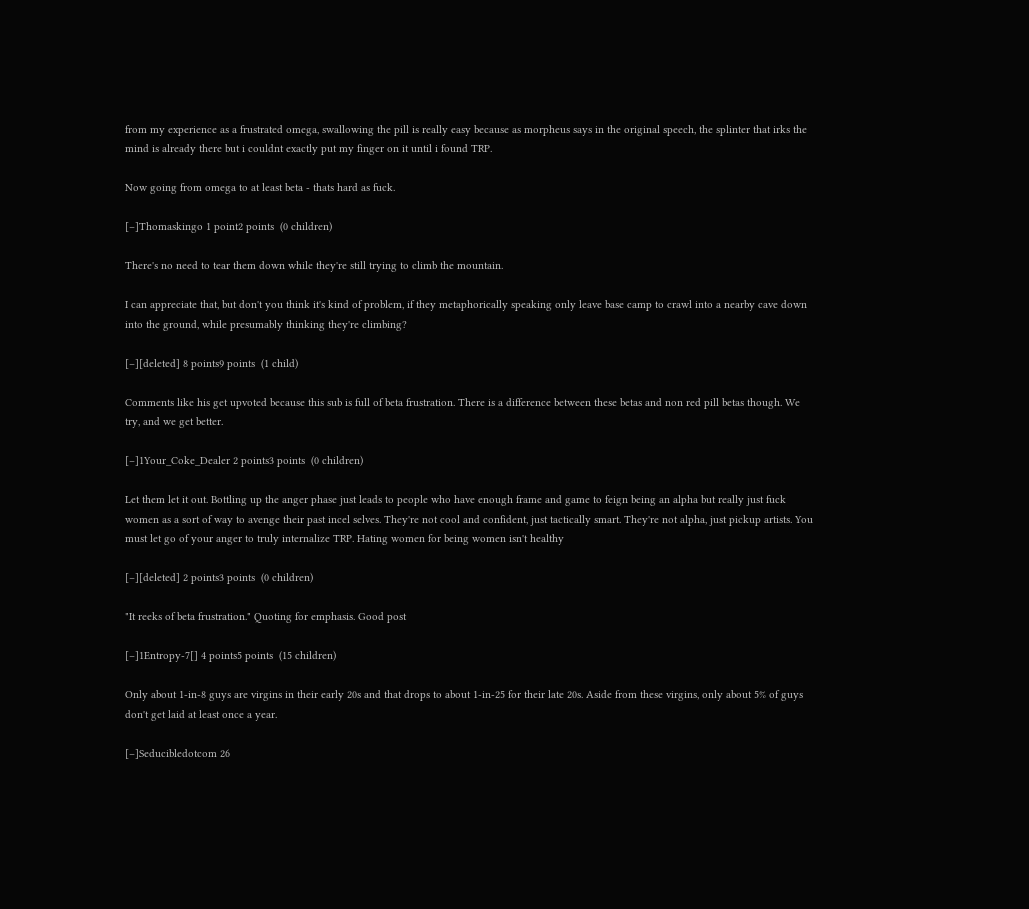from my experience as a frustrated omega, swallowing the pill is really easy because as morpheus says in the original speech, the splinter that irks the mind is already there but i couldnt exactly put my finger on it until i found TRP.

Now going from omega to at least beta - thats hard as fuck.

[–]Thomaskingo 1 point2 points  (0 children)

There's no need to tear them down while they're still trying to climb the mountain.

I can appreciate that, but don't you think it's kind of problem, if they metaphorically speaking only leave base camp to crawl into a nearby cave down into the ground, while presumably thinking they're climbing?

[–][deleted] 8 points9 points  (1 child)

Comments like his get upvoted because this sub is full of beta frustration. There is a difference between these betas and non red pill betas though. We try, and we get better.

[–]1Your_Coke_Dealer 2 points3 points  (0 children)

Let them let it out. Bottling up the anger phase just leads to people who have enough frame and game to feign being an alpha but really just fuck women as a sort of way to avenge their past incel selves. They're not cool and confident, just tactically smart. They're not alpha, just pickup artists. You must let go of your anger to truly internalize TRP. Hating women for being women isn't healthy

[–][deleted] 2 points3 points  (0 children)

"It reeks of beta frustration." Quoting for emphasis. Good post

[–]1Entropy-7[] 4 points5 points  (15 children)

Only about 1-in-8 guys are virgins in their early 20s and that drops to about 1-in-25 for their late 20s. Aside from these virgins, only about 5% of guys don't get laid at least once a year.

[–]Seducibledotcom 26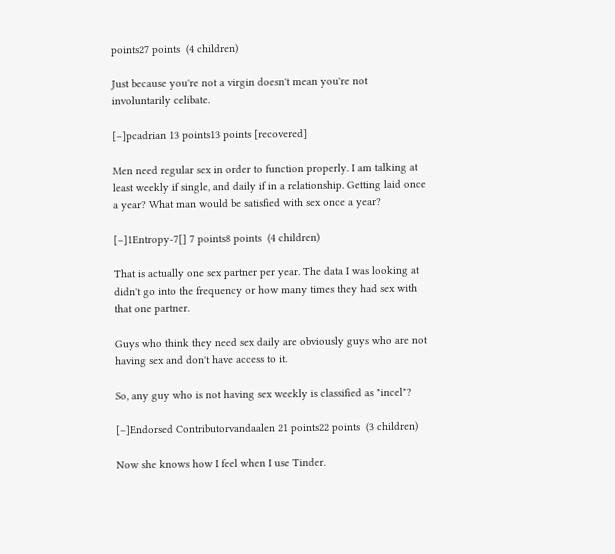points27 points  (4 children)

Just because you're not a virgin doesn't mean you're not involuntarily celibate.

[–]pcadrian 13 points13 points [recovered]

Men need regular sex in order to function properly. I am talking at least weekly if single, and daily if in a relationship. Getting laid once a year? What man would be satisfied with sex once a year?

[–]1Entropy-7[] 7 points8 points  (4 children)

That is actually one sex partner per year. The data I was looking at didn't go into the frequency or how many times they had sex with that one partner.

Guys who think they need sex daily are obviously guys who are not having sex and don't have access to it.

So, any guy who is not having sex weekly is classified as "incel"?

[–]Endorsed Contributorvandaalen 21 points22 points  (3 children)

Now she knows how I feel when I use Tinder.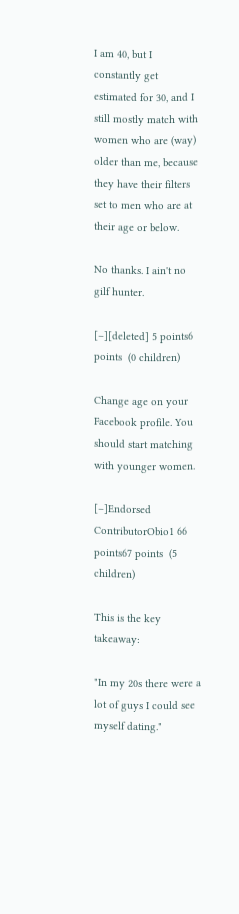I am 40, but I constantly get estimated for 30, and I still mostly match with women who are (way) older than me, because they have their filters set to men who are at their age or below.

No thanks. I ain't no gilf hunter.

[–][deleted] 5 points6 points  (0 children)

Change age on your Facebook profile. You should start matching with younger women.

[–]Endorsed ContributorObio1 66 points67 points  (5 children)

This is the key takeaway:

"In my 20s there were a lot of guys I could see myself dating."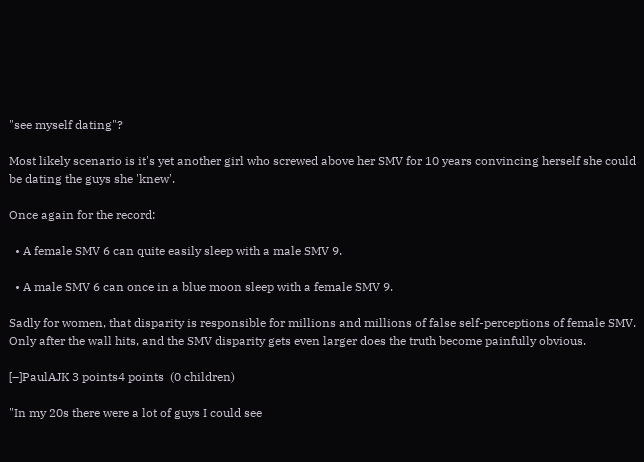"see myself dating"?

Most likely scenario is it's yet another girl who screwed above her SMV for 10 years convincing herself she could be dating the guys she 'knew'.

Once again for the record:

  • A female SMV 6 can quite easily sleep with a male SMV 9.

  • A male SMV 6 can once in a blue moon sleep with a female SMV 9.

Sadly for women, that disparity is responsible for millions and millions of false self-perceptions of female SMV. Only after the wall hits, and the SMV disparity gets even larger does the truth become painfully obvious.

[–]PaulAJK 3 points4 points  (0 children)

"In my 20s there were a lot of guys I could see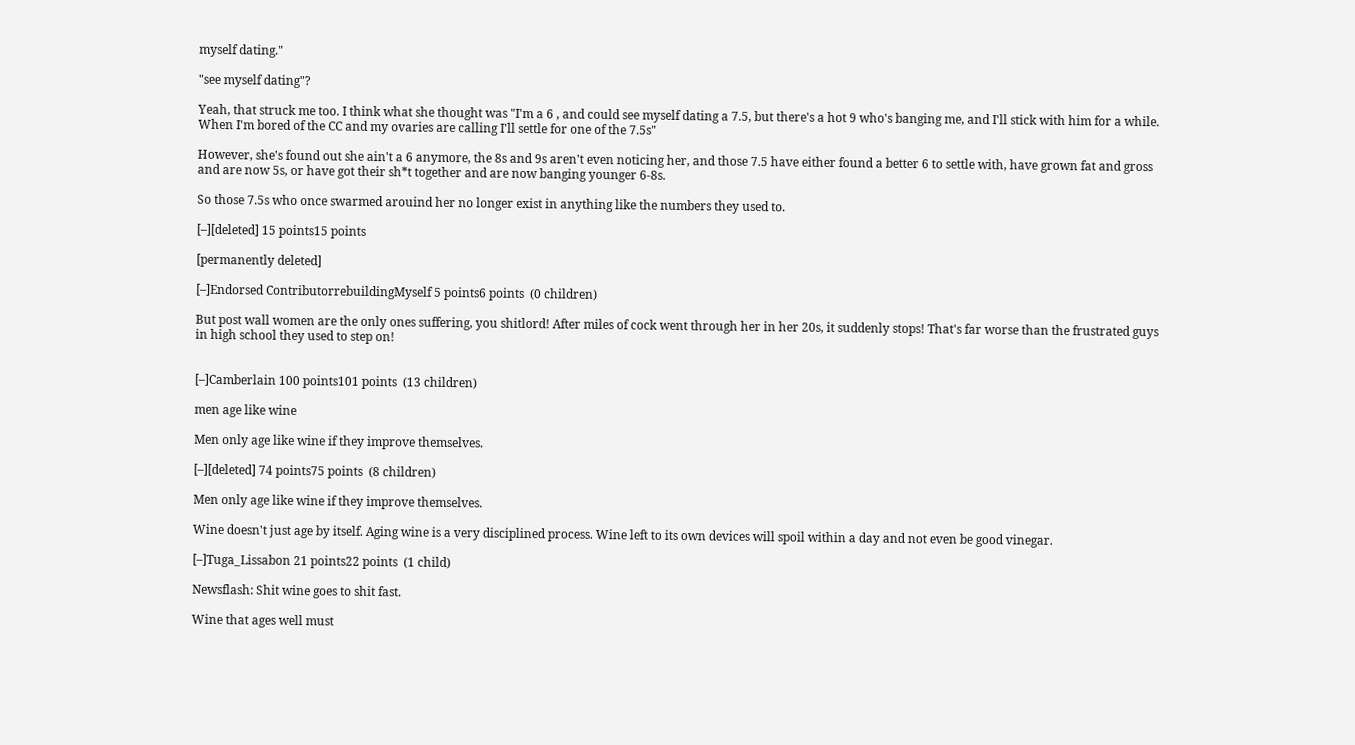myself dating."

"see myself dating"?

Yeah, that struck me too. I think what she thought was "I'm a 6 , and could see myself dating a 7.5, but there's a hot 9 who's banging me, and I'll stick with him for a while. When I'm bored of the CC and my ovaries are calling I'll settle for one of the 7.5s"

However, she's found out she ain't a 6 anymore, the 8s and 9s aren't even noticing her, and those 7.5 have either found a better 6 to settle with, have grown fat and gross and are now 5s, or have got their sh*t together and are now banging younger 6-8s.

So those 7.5s who once swarmed arouind her no longer exist in anything like the numbers they used to.

[–][deleted] 15 points15 points

[permanently deleted]

[–]Endorsed ContributorrebuildingMyself 5 points6 points  (0 children)

But post wall women are the only ones suffering, you shitlord! After miles of cock went through her in her 20s, it suddenly stops! That's far worse than the frustrated guys in high school they used to step on!


[–]Camberlain 100 points101 points  (13 children)

men age like wine

Men only age like wine if they improve themselves.

[–][deleted] 74 points75 points  (8 children)

Men only age like wine if they improve themselves.

Wine doesn't just age by itself. Aging wine is a very disciplined process. Wine left to its own devices will spoil within a day and not even be good vinegar.

[–]Tuga_Lissabon 21 points22 points  (1 child)

Newsflash: Shit wine goes to shit fast.

Wine that ages well must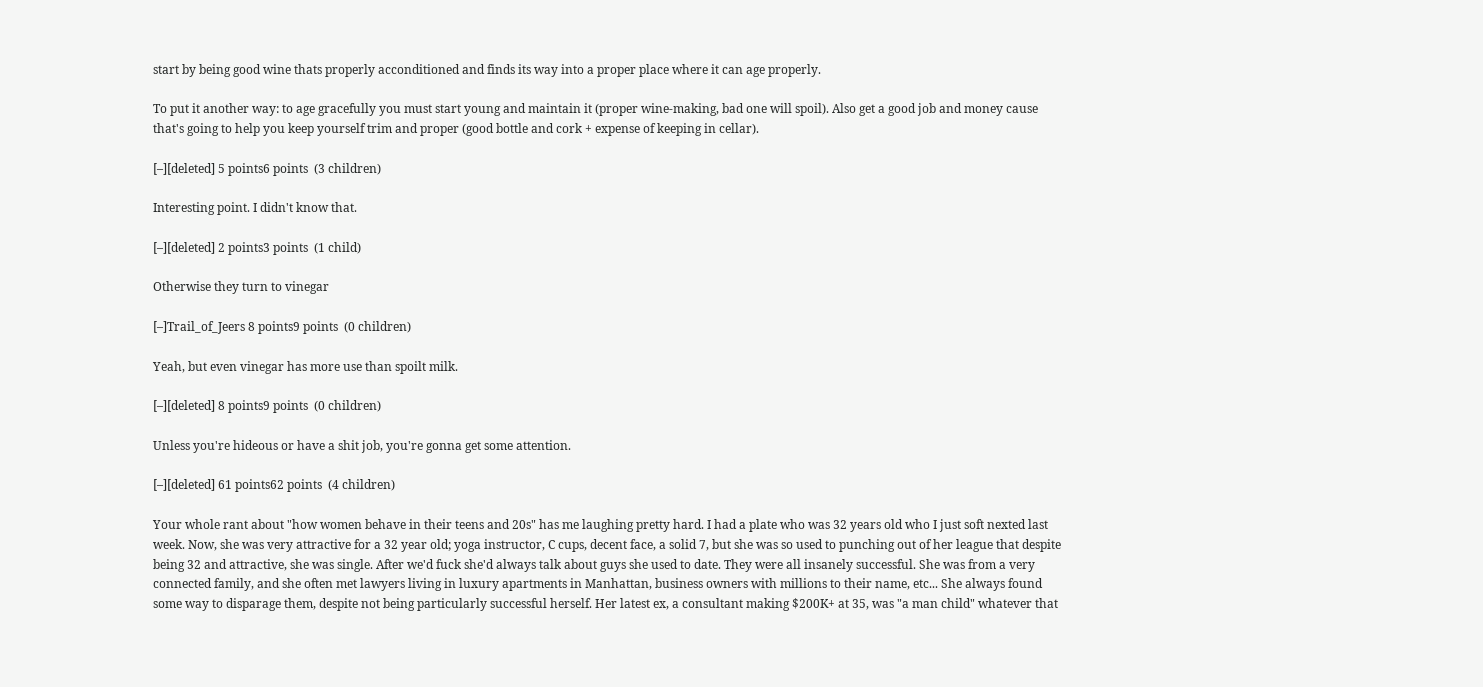start by being good wine thats properly acconditioned and finds its way into a proper place where it can age properly.

To put it another way: to age gracefully you must start young and maintain it (proper wine-making, bad one will spoil). Also get a good job and money cause that's going to help you keep yourself trim and proper (good bottle and cork + expense of keeping in cellar).

[–][deleted] 5 points6 points  (3 children)

Interesting point. I didn't know that.

[–][deleted] 2 points3 points  (1 child)

Otherwise they turn to vinegar

[–]Trail_of_Jeers 8 points9 points  (0 children)

Yeah, but even vinegar has more use than spoilt milk.

[–][deleted] 8 points9 points  (0 children)

Unless you're hideous or have a shit job, you're gonna get some attention.

[–][deleted] 61 points62 points  (4 children)

Your whole rant about "how women behave in their teens and 20s" has me laughing pretty hard. I had a plate who was 32 years old who I just soft nexted last week. Now, she was very attractive for a 32 year old; yoga instructor, C cups, decent face, a solid 7, but she was so used to punching out of her league that despite being 32 and attractive, she was single. After we'd fuck she'd always talk about guys she used to date. They were all insanely successful. She was from a very connected family, and she often met lawyers living in luxury apartments in Manhattan, business owners with millions to their name, etc... She always found some way to disparage them, despite not being particularly successful herself. Her latest ex, a consultant making $200K+ at 35, was "a man child" whatever that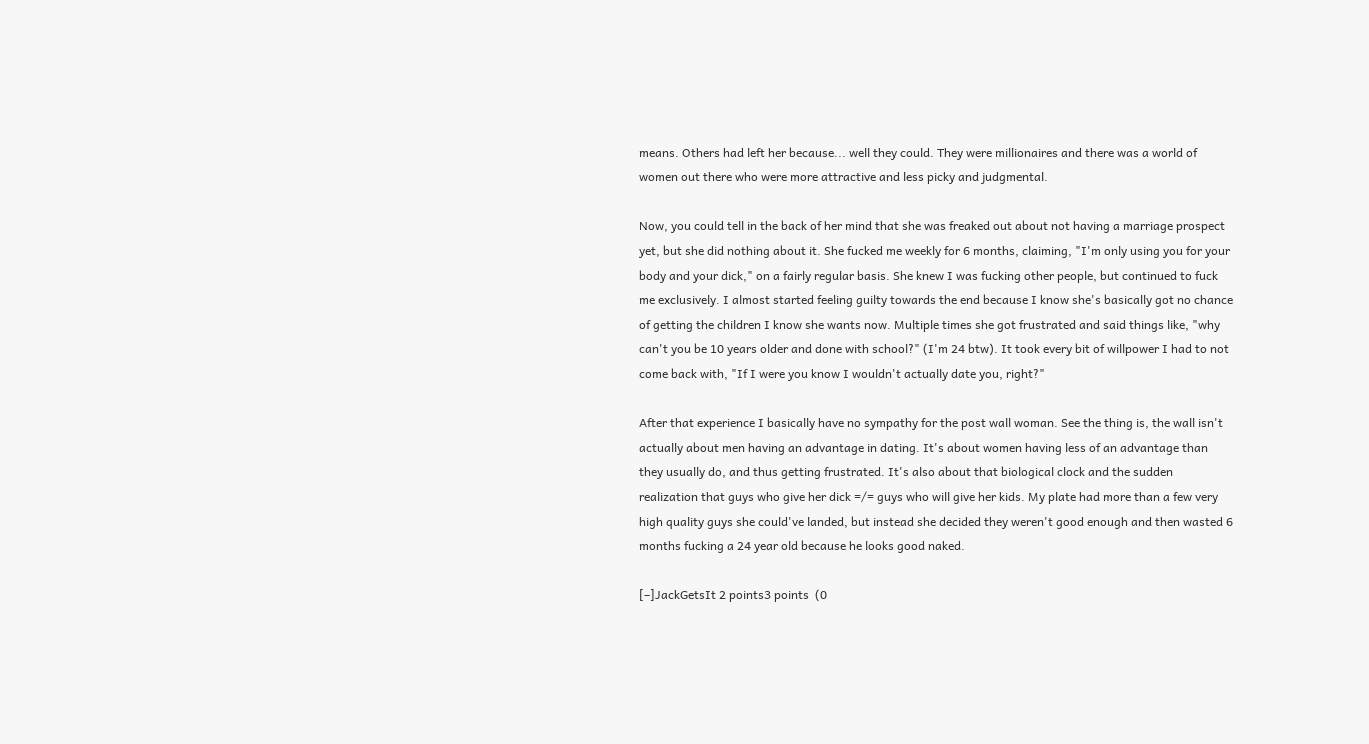means. Others had left her because... well they could. They were millionaires and there was a world of women out there who were more attractive and less picky and judgmental.

Now, you could tell in the back of her mind that she was freaked out about not having a marriage prospect yet, but she did nothing about it. She fucked me weekly for 6 months, claiming, "I'm only using you for your body and your dick," on a fairly regular basis. She knew I was fucking other people, but continued to fuck me exclusively. I almost started feeling guilty towards the end because I know she's basically got no chance of getting the children I know she wants now. Multiple times she got frustrated and said things like, "why can't you be 10 years older and done with school?" (I'm 24 btw). It took every bit of willpower I had to not come back with, "If I were you know I wouldn't actually date you, right?"

After that experience I basically have no sympathy for the post wall woman. See the thing is, the wall isn't actually about men having an advantage in dating. It's about women having less of an advantage than they usually do, and thus getting frustrated. It's also about that biological clock and the sudden realization that guys who give her dick =/= guys who will give her kids. My plate had more than a few very high quality guys she could've landed, but instead she decided they weren't good enough and then wasted 6 months fucking a 24 year old because he looks good naked.

[–]JackGetsIt 2 points3 points  (0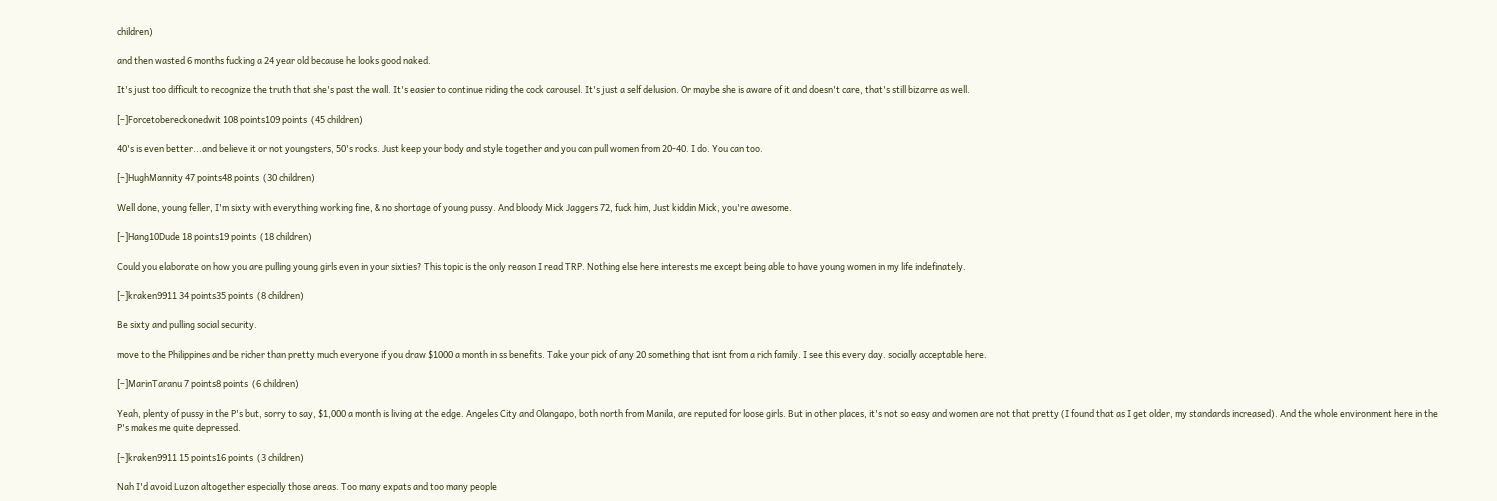children)

and then wasted 6 months fucking a 24 year old because he looks good naked.

It's just too difficult to recognize the truth that she's past the wall. It's easier to continue riding the cock carousel. It's just a self delusion. Or maybe she is aware of it and doesn't care, that's still bizarre as well.

[–]Forcetobereckonedwit 108 points109 points  (45 children)

40's is even better...and believe it or not youngsters, 50's rocks. Just keep your body and style together and you can pull women from 20-40. I do. You can too.

[–]HughMannity 47 points48 points  (30 children)

Well done, young feller, I'm sixty with everything working fine, & no shortage of young pussy. And bloody Mick Jaggers 72, fuck him, Just kiddin Mick, you're awesome.

[–]Hang10Dude 18 points19 points  (18 children)

Could you elaborate on how you are pulling young girls even in your sixties? This topic is the only reason I read TRP. Nothing else here interests me except being able to have young women in my life indefinately.

[–]kraken9911 34 points35 points  (8 children)

Be sixty and pulling social security.

move to the Philippines and be richer than pretty much everyone if you draw $1000 a month in ss benefits. Take your pick of any 20 something that isnt from a rich family. I see this every day. socially acceptable here.

[–]MarinTaranu 7 points8 points  (6 children)

Yeah, plenty of pussy in the P's but, sorry to say, $1,000 a month is living at the edge. Angeles City and Olangapo, both north from Manila, are reputed for loose girls. But in other places, it's not so easy and women are not that pretty (I found that as I get older, my standards increased). And the whole environment here in the P's makes me quite depressed.

[–]kraken9911 15 points16 points  (3 children)

Nah I'd avoid Luzon altogether especially those areas. Too many expats and too many people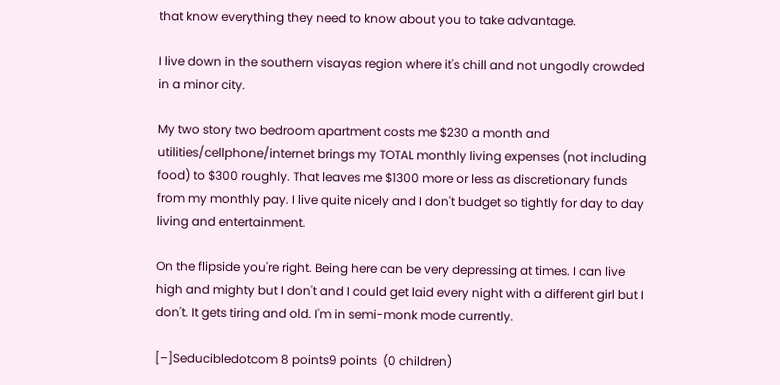that know everything they need to know about you to take advantage.

I live down in the southern visayas region where it's chill and not ungodly crowded in a minor city.

My two story two bedroom apartment costs me $230 a month and utilities/cellphone/internet brings my TOTAL monthly living expenses (not including food) to $300 roughly. That leaves me $1300 more or less as discretionary funds from my monthly pay. I live quite nicely and I don't budget so tightly for day to day living and entertainment.

On the flipside you're right. Being here can be very depressing at times. I can live high and mighty but I don't and I could get laid every night with a different girl but I don't. It gets tiring and old. I'm in semi-monk mode currently.

[–]Seducibledotcom 8 points9 points  (0 children)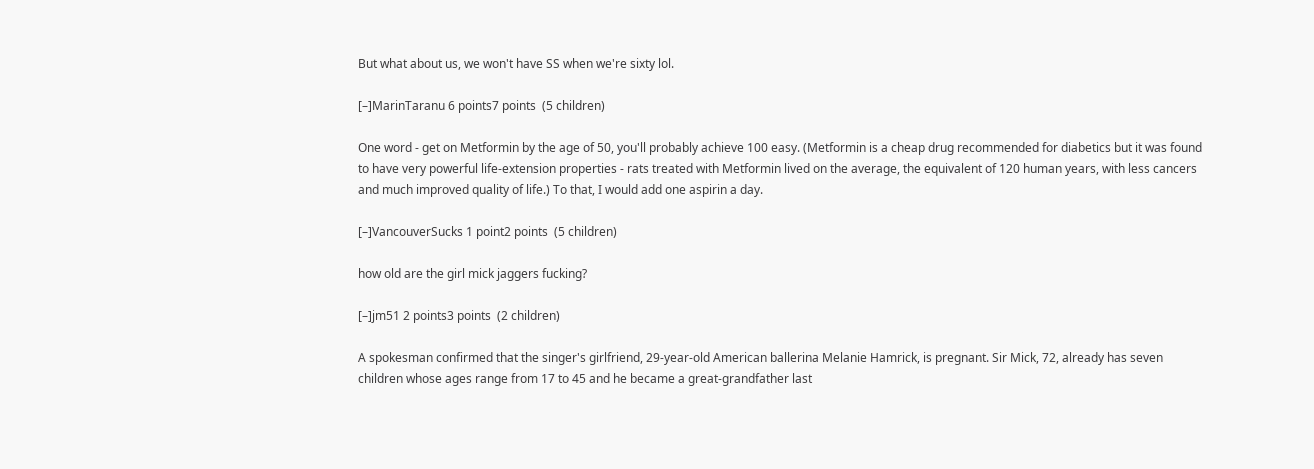But what about us, we won't have SS when we're sixty lol.

[–]MarinTaranu 6 points7 points  (5 children)

One word - get on Metformin by the age of 50, you'll probably achieve 100 easy. (Metformin is a cheap drug recommended for diabetics but it was found to have very powerful life-extension properties - rats treated with Metformin lived on the average, the equivalent of 120 human years, with less cancers and much improved quality of life.) To that, I would add one aspirin a day.

[–]VancouverSucks 1 point2 points  (5 children)

how old are the girl mick jaggers fucking?

[–]jm51 2 points3 points  (2 children)

A spokesman confirmed that the singer's girlfriend, 29-year-old American ballerina Melanie Hamrick, is pregnant. Sir Mick, 72, already has seven children whose ages range from 17 to 45 and he became a great-grandfather last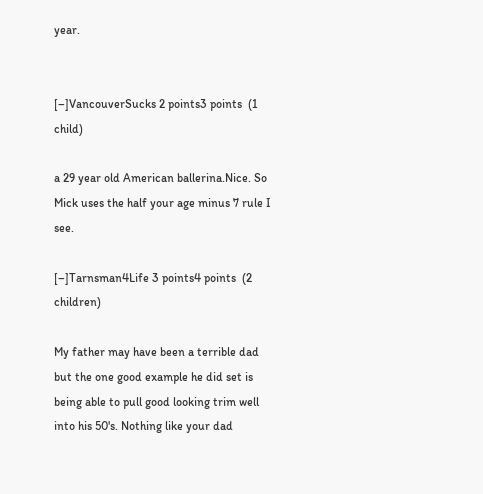year.


[–]VancouverSucks 2 points3 points  (1 child)

a 29 year old American ballerina.Nice. So Mick uses the half your age minus 7 rule I see.

[–]Tarnsman4Life 3 points4 points  (2 children)

My father may have been a terrible dad but the one good example he did set is being able to pull good looking trim well into his 50's. Nothing like your dad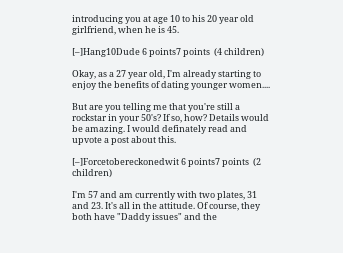introducing you at age 10 to his 20 year old girlfriend, when he is 45.

[–]Hang10Dude 6 points7 points  (4 children)

Okay, as a 27 year old, I'm already starting to enjoy the benefits of dating younger women....

But are you telling me that you're still a rockstar in your 50's? If so, how? Details would be amazing. I would definately read and upvote a post about this.

[–]Forcetobereckonedwit 6 points7 points  (2 children)

I'm 57 and am currently with two plates, 31 and 23. It's all in the attitude. Of course, they both have "Daddy issues" and the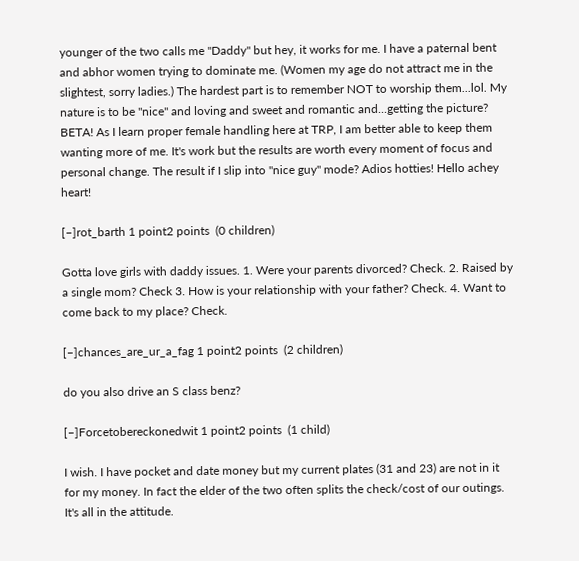younger of the two calls me "Daddy" but hey, it works for me. I have a paternal bent and abhor women trying to dominate me. (Women my age do not attract me in the slightest, sorry ladies.) The hardest part is to remember NOT to worship them...lol. My nature is to be "nice" and loving and sweet and romantic and...getting the picture? BETA! As I learn proper female handling here at TRP, I am better able to keep them wanting more of me. It's work but the results are worth every moment of focus and personal change. The result if I slip into "nice guy" mode? Adios hotties! Hello achey heart!

[–]rot_barth 1 point2 points  (0 children)

Gotta love girls with daddy issues. 1. Were your parents divorced? Check. 2. Raised by a single mom? Check 3. How is your relationship with your father? Check. 4. Want to come back to my place? Check.

[–]chances_are_ur_a_fag 1 point2 points  (2 children)

do you also drive an S class benz?

[–]Forcetobereckonedwit 1 point2 points  (1 child)

I wish. I have pocket and date money but my current plates (31 and 23) are not in it for my money. In fact the elder of the two often splits the check/cost of our outings. It's all in the attitude.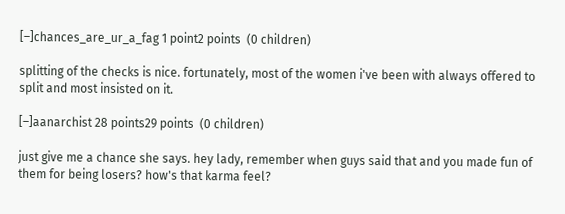[–]chances_are_ur_a_fag 1 point2 points  (0 children)

splitting of the checks is nice. fortunately, most of the women i've been with always offered to split and most insisted on it.

[–]aanarchist 28 points29 points  (0 children)

just give me a chance she says. hey lady, remember when guys said that and you made fun of them for being losers? how's that karma feel?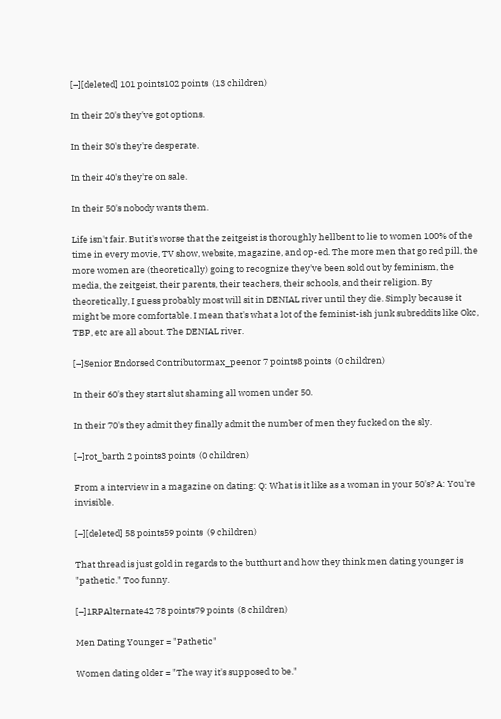[–][deleted] 101 points102 points  (13 children)

In their 20's they've got options.

In their 30's they're desperate.

In their 40's they're on sale.

In their 50's nobody wants them.

Life isn't fair. But it's worse that the zeitgeist is thoroughly hellbent to lie to women 100% of the time in every movie, TV show, website, magazine, and op-ed. The more men that go red pill, the more women are (theoretically) going to recognize they've been sold out by feminism, the media, the zeitgeist, their parents, their teachers, their schools, and their religion. By theoretically, I guess probably most will sit in DENIAL river until they die. Simply because it might be more comfortable. I mean that's what a lot of the feminist-ish junk subreddits like Okc, TBP, etc are all about. The DENIAL river.

[–]Senior Endorsed Contributormax_peenor 7 points8 points  (0 children)

In their 60's they start slut shaming all women under 50.

In their 70's they admit they finally admit the number of men they fucked on the sly.

[–]rot_barth 2 points3 points  (0 children)

From a interview in a magazine on dating: Q: What is it like as a woman in your 50's? A: You're invisible.

[–][deleted] 58 points59 points  (9 children)

That thread is just gold in regards to the butthurt and how they think men dating younger is "pathetic." Too funny.

[–]1RPAlternate42 78 points79 points  (8 children)

Men Dating Younger = "Pathetic"

Women dating older = "The way it's supposed to be."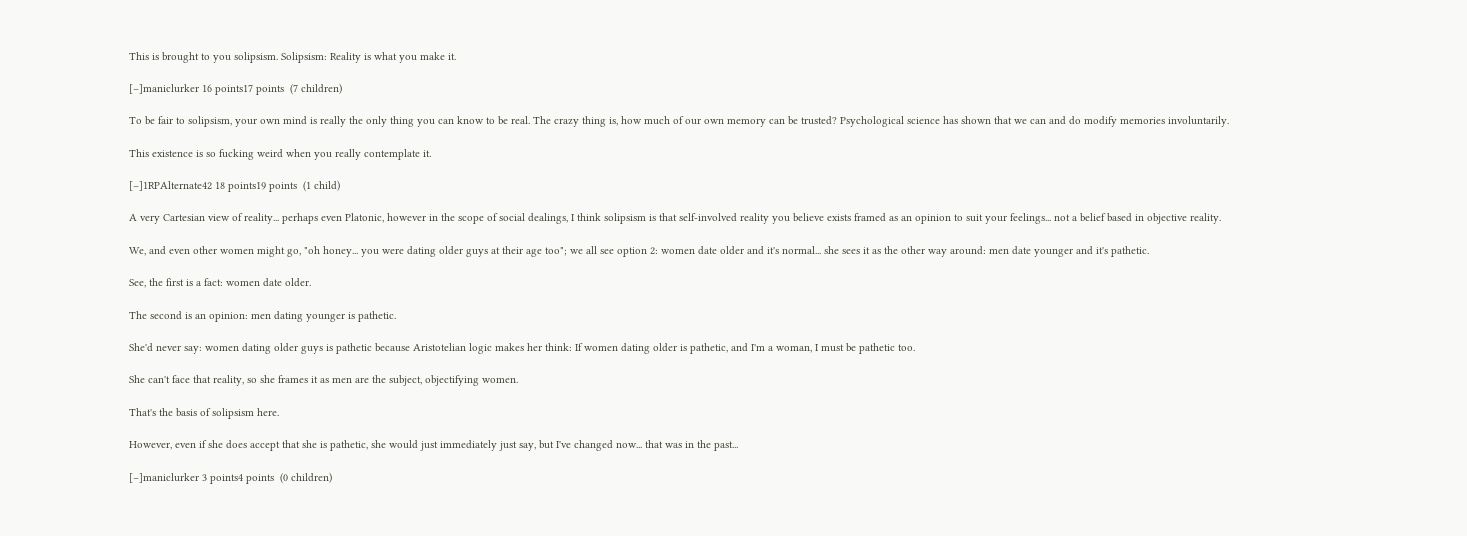This is brought to you solipsism. Solipsism: Reality is what you make it.

[–]maniclurker 16 points17 points  (7 children)

To be fair to solipsism, your own mind is really the only thing you can know to be real. The crazy thing is, how much of our own memory can be trusted? Psychological science has shown that we can and do modify memories involuntarily.

This existence is so fucking weird when you really contemplate it.

[–]1RPAlternate42 18 points19 points  (1 child)

A very Cartesian view of reality... perhaps even Platonic, however in the scope of social dealings, I think solipsism is that self-involved reality you believe exists framed as an opinion to suit your feelings... not a belief based in objective reality.

We, and even other women might go, "oh honey... you were dating older guys at their age too"; we all see option 2: women date older and it's normal... she sees it as the other way around: men date younger and it's pathetic.

See, the first is a fact: women date older.

The second is an opinion: men dating younger is pathetic.

She'd never say: women dating older guys is pathetic because Aristotelian logic makes her think: If women dating older is pathetic, and I'm a woman, I must be pathetic too.

She can't face that reality, so she frames it as men are the subject, objectifying women.

That's the basis of solipsism here.

However, even if she does accept that she is pathetic, she would just immediately just say, but I've changed now... that was in the past...

[–]maniclurker 3 points4 points  (0 children)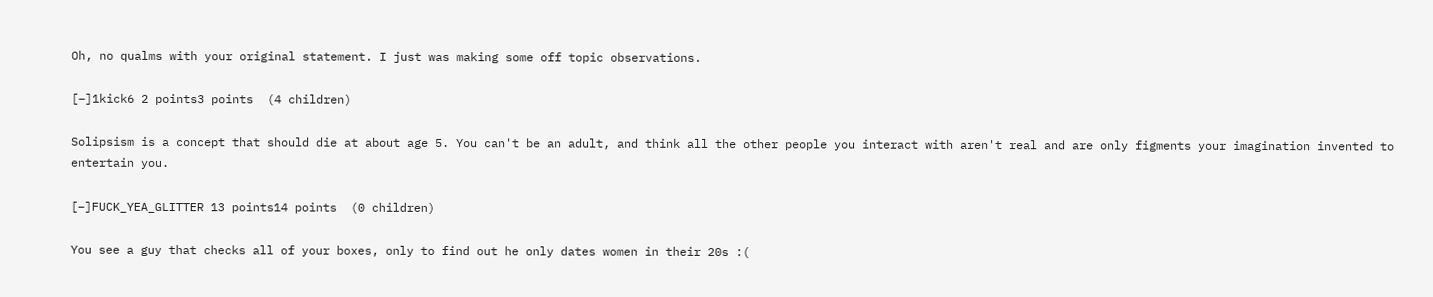Oh, no qualms with your original statement. I just was making some off topic observations.

[–]1kick6 2 points3 points  (4 children)

Solipsism is a concept that should die at about age 5. You can't be an adult, and think all the other people you interact with aren't real and are only figments your imagination invented to entertain you.

[–]FUCK_YEA_GLITTER 13 points14 points  (0 children)

You see a guy that checks all of your boxes, only to find out he only dates women in their 20s :(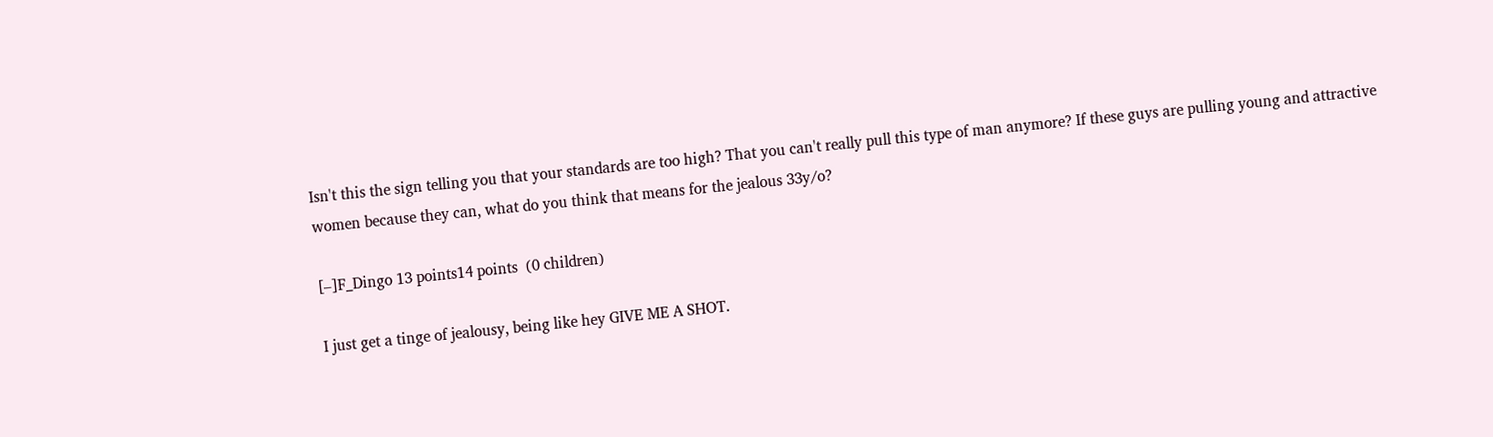Isn't this the sign telling you that your standards are too high? That you can't really pull this type of man anymore? If these guys are pulling young and attractive women because they can, what do you think that means for the jealous 33y/o?

[–]F_Dingo 13 points14 points  (0 children)

I just get a tinge of jealousy, being like hey GIVE ME A SHOT.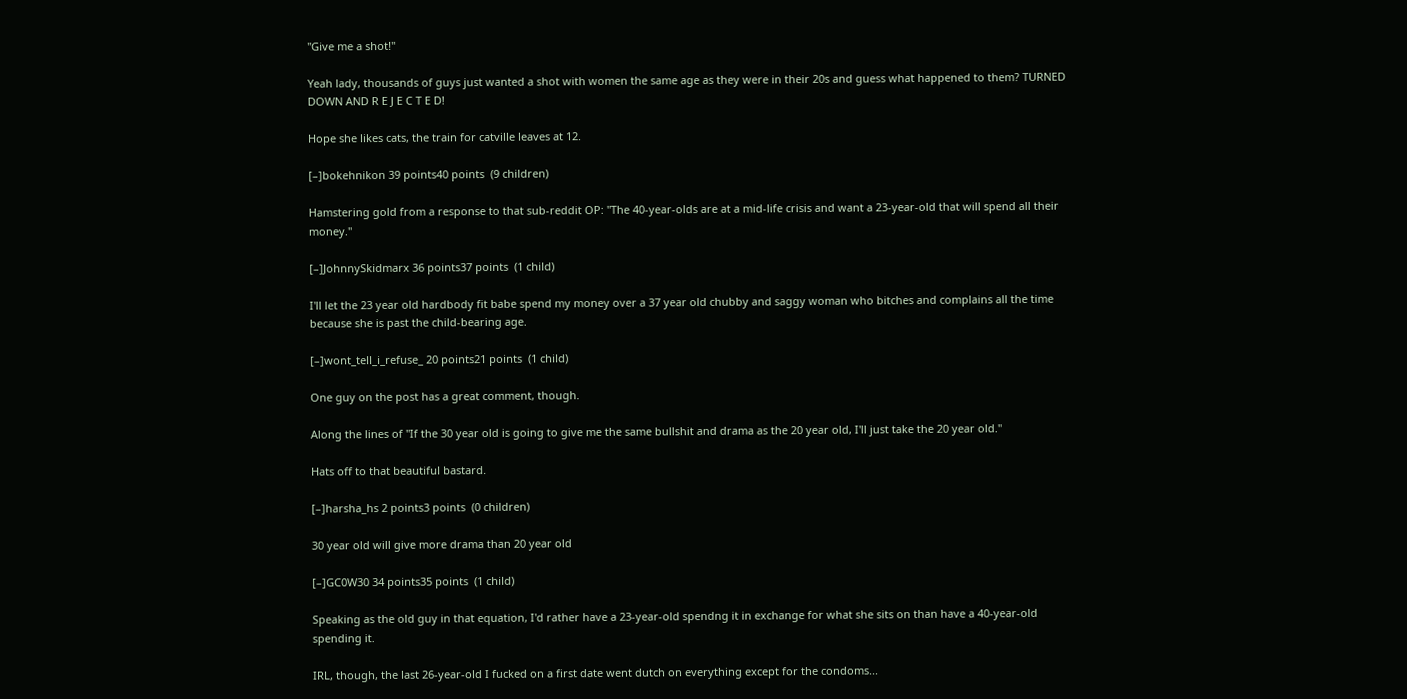"Give me a shot!"

Yeah lady, thousands of guys just wanted a shot with women the same age as they were in their 20s and guess what happened to them? TURNED DOWN AND R E J E C T E D!

Hope she likes cats, the train for catville leaves at 12.

[–]bokehnikon 39 points40 points  (9 children)

Hamstering gold from a response to that sub-reddit OP: "The 40-year-olds are at a mid-life crisis and want a 23-year-old that will spend all their money."

[–]JohnnySkidmarx 36 points37 points  (1 child)

I'll let the 23 year old hardbody fit babe spend my money over a 37 year old chubby and saggy woman who bitches and complains all the time because she is past the child-bearing age.

[–]wont_tell_i_refuse_ 20 points21 points  (1 child)

One guy on the post has a great comment, though.

Along the lines of "If the 30 year old is going to give me the same bullshit and drama as the 20 year old, I'll just take the 20 year old."

Hats off to that beautiful bastard.

[–]harsha_hs 2 points3 points  (0 children)

30 year old will give more drama than 20 year old

[–]GC0W30 34 points35 points  (1 child)

Speaking as the old guy in that equation, I'd rather have a 23-year-old spendng it in exchange for what she sits on than have a 40-year-old spending it.

IRL, though, the last 26-year-old I fucked on a first date went dutch on everything except for the condoms...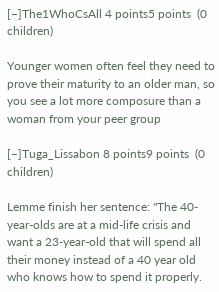[–]The1WhoCsAll 4 points5 points  (0 children)

Younger women often feel they need to prove their maturity to an older man, so you see a lot more composure than a woman from your peer group

[–]Tuga_Lissabon 8 points9 points  (0 children)

Lemme finish her sentence: "The 40-year-olds are at a mid-life crisis and want a 23-year-old that will spend all their money instead of a 40 year old who knows how to spend it properly.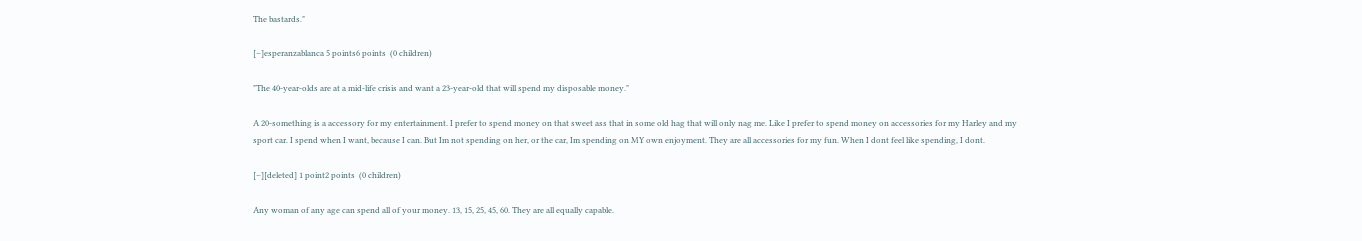The bastards."

[–]esperanzablanca 5 points6 points  (0 children)

"The 40-year-olds are at a mid-life crisis and want a 23-year-old that will spend my disposable money."

A 20-something is a accessory for my entertainment. I prefer to spend money on that sweet ass that in some old hag that will only nag me. Like I prefer to spend money on accessories for my Harley and my sport car. I spend when I want, because I can. But Im not spending on her, or the car, Im spending on MY own enjoyment. They are all accessories for my fun. When I dont feel like spending, I dont.

[–][deleted] 1 point2 points  (0 children)

Any woman of any age can spend all of your money. 13, 15, 25, 45, 60. They are all equally capable.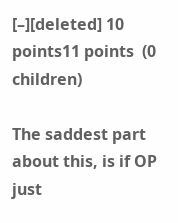[–][deleted] 10 points11 points  (0 children)

The saddest part about this, is if OP just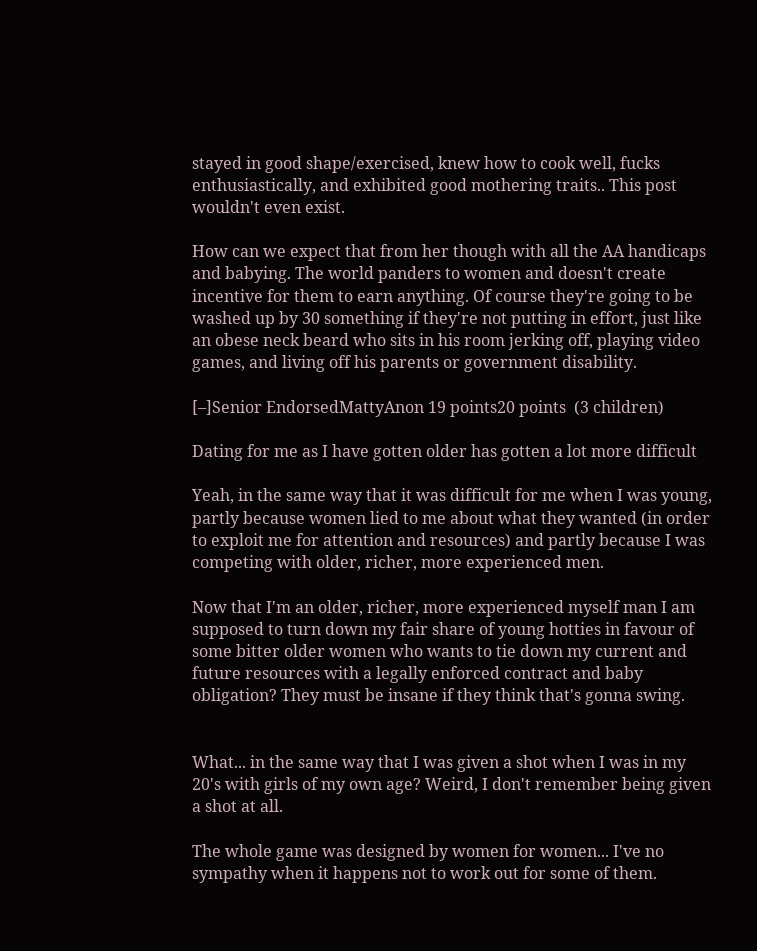stayed in good shape/exercised, knew how to cook well, fucks enthusiastically, and exhibited good mothering traits.. This post wouldn't even exist.

How can we expect that from her though with all the AA handicaps and babying. The world panders to women and doesn't create incentive for them to earn anything. Of course they're going to be washed up by 30 something if they're not putting in effort, just like an obese neck beard who sits in his room jerking off, playing video games, and living off his parents or government disability.

[–]Senior EndorsedMattyAnon 19 points20 points  (3 children)

Dating for me as I have gotten older has gotten a lot more difficult

Yeah, in the same way that it was difficult for me when I was young, partly because women lied to me about what they wanted (in order to exploit me for attention and resources) and partly because I was competing with older, richer, more experienced men.

Now that I'm an older, richer, more experienced myself man I am supposed to turn down my fair share of young hotties in favour of some bitter older women who wants to tie down my current and future resources with a legally enforced contract and baby obligation? They must be insane if they think that's gonna swing.


What... in the same way that I was given a shot when I was in my 20's with girls of my own age? Weird, I don't remember being given a shot at all.

The whole game was designed by women for women... I've no sympathy when it happens not to work out for some of them.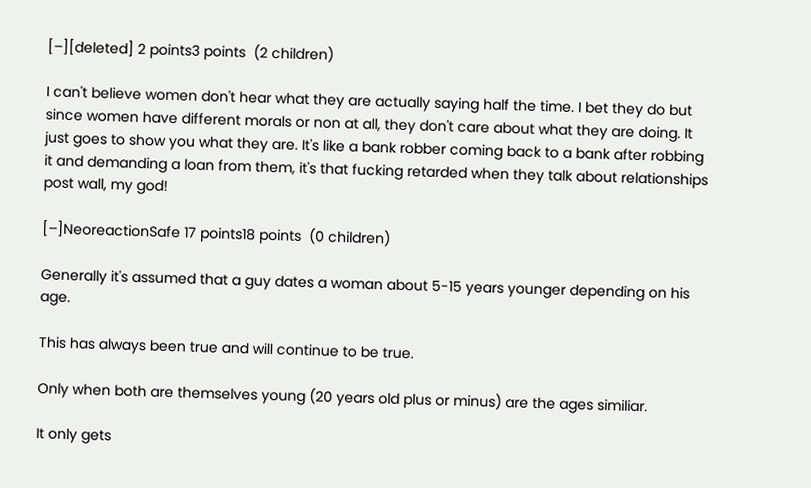[–][deleted] 2 points3 points  (2 children)

I can't believe women don't hear what they are actually saying half the time. I bet they do but since women have different morals or non at all, they don't care about what they are doing. It just goes to show you what they are. It's like a bank robber coming back to a bank after robbing it and demanding a loan from them, it's that fucking retarded when they talk about relationships post wall, my god!

[–]NeoreactionSafe 17 points18 points  (0 children)

Generally it's assumed that a guy dates a woman about 5-15 years younger depending on his age.

This has always been true and will continue to be true.

Only when both are themselves young (20 years old plus or minus) are the ages similiar.

It only gets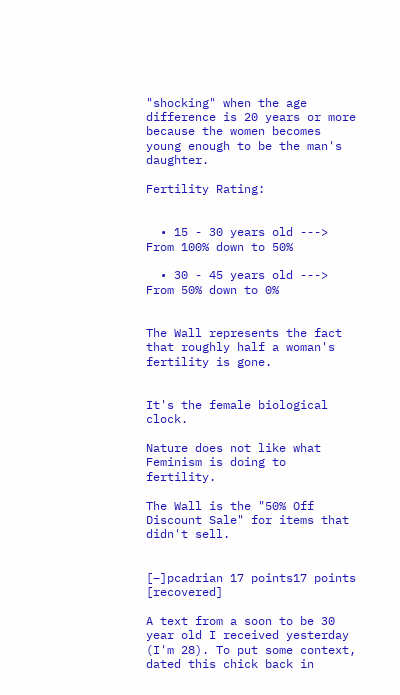"shocking" when the age difference is 20 years or more because the women becomes young enough to be the man's daughter.

Fertility Rating:


  • 15 - 30 years old ---> From 100% down to 50%

  • 30 - 45 years old ---> From 50% down to 0%


The Wall represents the fact that roughly half a woman's fertility is gone.


It's the female biological clock.

Nature does not like what Feminism is doing to fertility.

The Wall is the "50% Off Discount Sale" for items that didn't sell.


[–]pcadrian 17 points17 points [recovered]

A text from a soon to be 30 year old I received yesterday (I'm 28). To put some context, dated this chick back in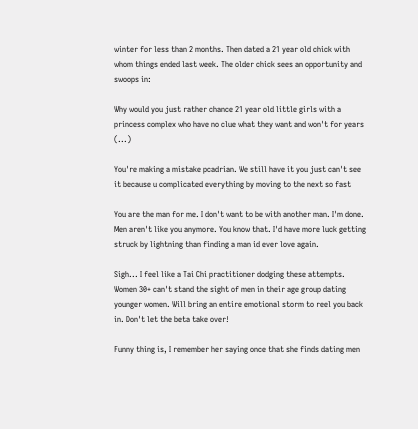winter for less than 2 months. Then dated a 21 year old chick with whom things ended last week. The older chick sees an opportunity and swoops in:

Why would you just rather chance 21 year old little girls with a princess complex who have no clue what they want and won't for years (...)

You're making a mistake pcadrian. We still have it you just can't see it because u complicated everything by moving to the next so fast

You are the man for me. I don't want to be with another man. I'm done. Men aren't like you anymore. You know that. I'd have more luck getting struck by lightning than finding a man id ever love again.

Sigh... I feel like a Tai Chi practitioner dodging these attempts. Women 30+ can't stand the sight of men in their age group dating younger women. Will bring an entire emotional storm to reel you back in. Don't let the beta take over!

Funny thing is, I remember her saying once that she finds dating men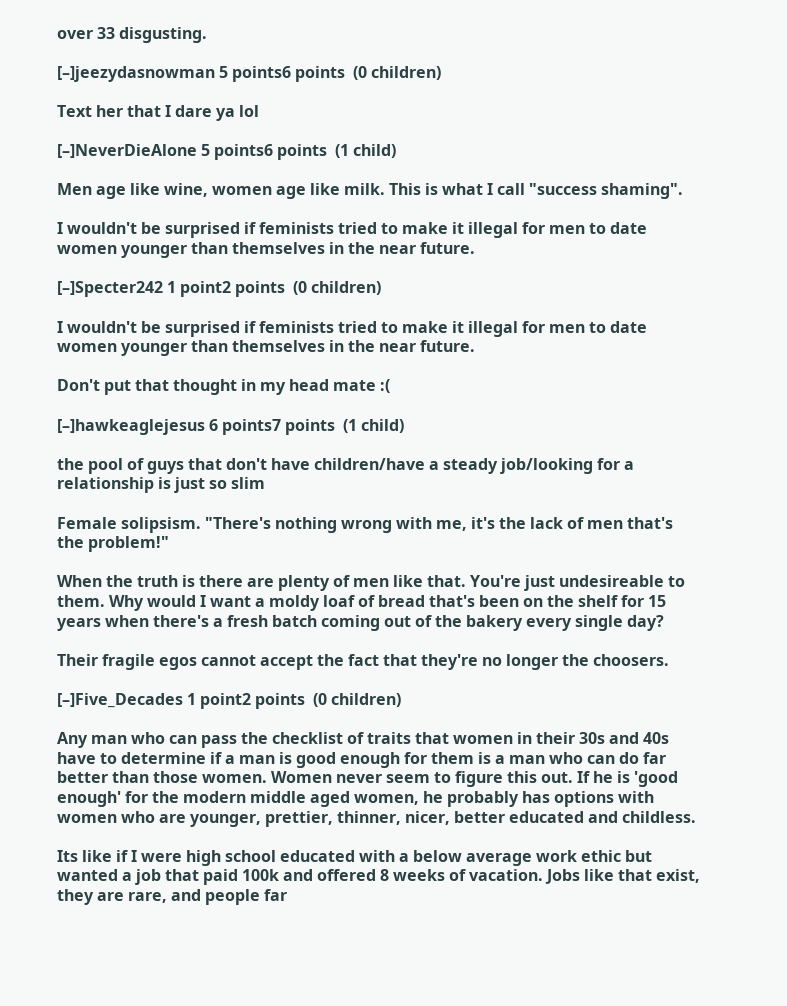over 33 disgusting.

[–]jeezydasnowman 5 points6 points  (0 children)

Text her that I dare ya lol

[–]NeverDieAlone 5 points6 points  (1 child)

Men age like wine, women age like milk. This is what I call "success shaming".

I wouldn't be surprised if feminists tried to make it illegal for men to date women younger than themselves in the near future.

[–]Specter242 1 point2 points  (0 children)

I wouldn't be surprised if feminists tried to make it illegal for men to date women younger than themselves in the near future.

Don't put that thought in my head mate :(

[–]hawkeaglejesus 6 points7 points  (1 child)

the pool of guys that don't have children/have a steady job/looking for a relationship is just so slim

Female solipsism. "There's nothing wrong with me, it's the lack of men that's the problem!"

When the truth is there are plenty of men like that. You're just undesireable to them. Why would I want a moldy loaf of bread that's been on the shelf for 15 years when there's a fresh batch coming out of the bakery every single day?

Their fragile egos cannot accept the fact that they're no longer the choosers.

[–]Five_Decades 1 point2 points  (0 children)

Any man who can pass the checklist of traits that women in their 30s and 40s have to determine if a man is good enough for them is a man who can do far better than those women. Women never seem to figure this out. If he is 'good enough' for the modern middle aged women, he probably has options with women who are younger, prettier, thinner, nicer, better educated and childless.

Its like if I were high school educated with a below average work ethic but wanted a job that paid 100k and offered 8 weeks of vacation. Jobs like that exist, they are rare, and people far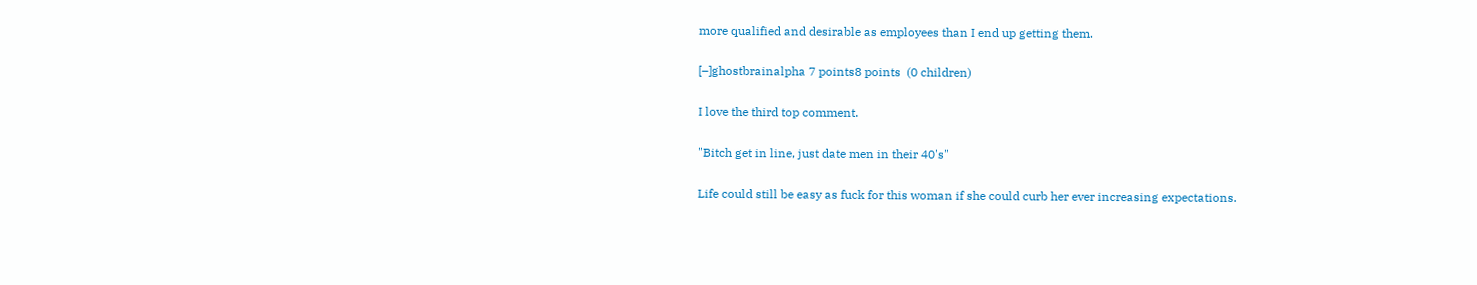more qualified and desirable as employees than I end up getting them.

[–]ghostbrainalpha 7 points8 points  (0 children)

I love the third top comment.

"Bitch get in line, just date men in their 40's"

Life could still be easy as fuck for this woman if she could curb her ever increasing expectations.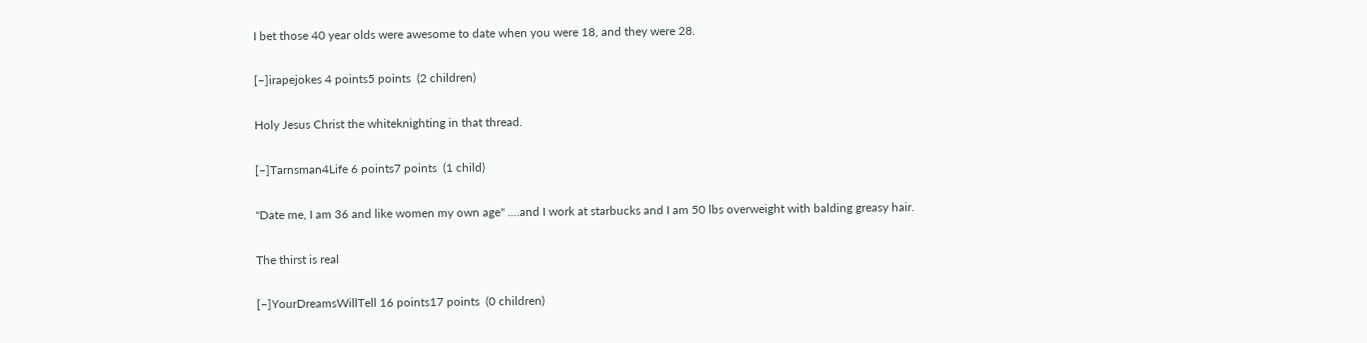I bet those 40 year olds were awesome to date when you were 18, and they were 28.

[–]irapejokes 4 points5 points  (2 children)

Holy Jesus Christ the whiteknighting in that thread.

[–]Tarnsman4Life 6 points7 points  (1 child)

"Date me, I am 36 and like women my own age" ....and I work at starbucks and I am 50 lbs overweight with balding greasy hair.

The thirst is real

[–]YourDreamsWillTell 16 points17 points  (0 children)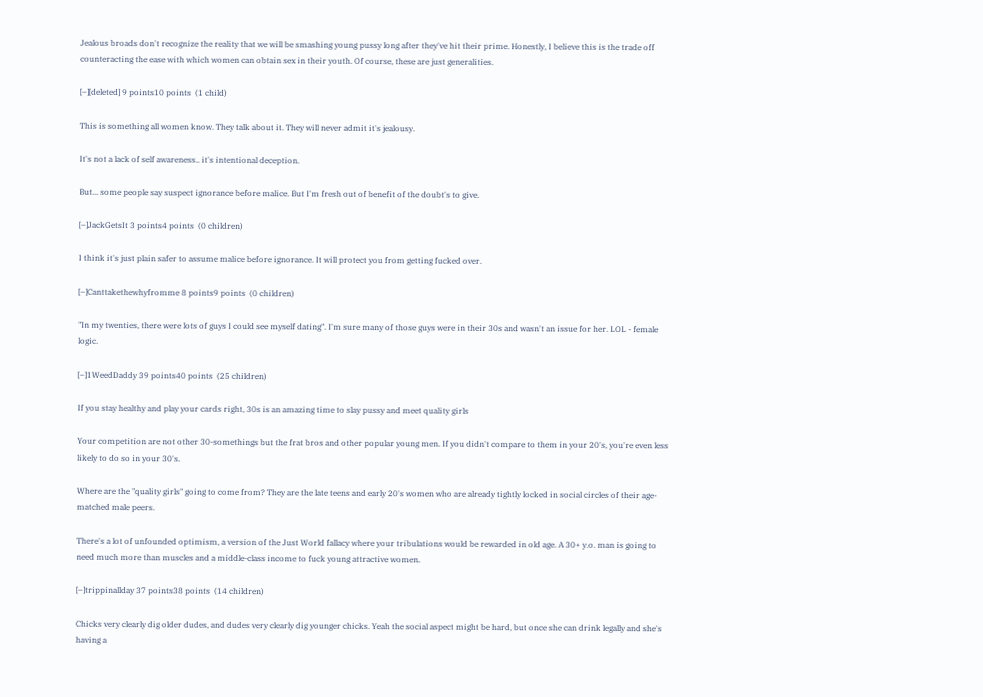Jealous broads don't recognize the reality that we will be smashing young pussy long after they've hit their prime. Honestly, I believe this is the trade off counteracting the ease with which women can obtain sex in their youth. Of course, these are just generalities.

[–][deleted] 9 points10 points  (1 child)

This is something all women know. They talk about it. They will never admit it's jealousy.

It's not a lack of self awareness.. it's intentional deception.

But... some people say suspect ignorance before malice. But I'm fresh out of benefit of the doubt's to give.

[–]JackGetsIt 3 points4 points  (0 children)

I think it's just plain safer to assume malice before ignorance. It will protect you from getting fucked over.

[–]Canttakethewhyfromme 8 points9 points  (0 children)

"In my twenties, there were lots of guys I could see myself dating". I'm sure many of those guys were in their 30s and wasn't an issue for her. LOL - female logic.

[–]1WeedDaddy 39 points40 points  (25 children)

If you stay healthy and play your cards right, 30s is an amazing time to slay pussy and meet quality girls

Your competition are not other 30-somethings but the frat bros and other popular young men. If you didn't compare to them in your 20's, you're even less likely to do so in your 30's.

Where are the "quality girls" going to come from? They are the late teens and early 20's women who are already tightly locked in social circles of their age-matched male peers.

There's a lot of unfounded optimism, a version of the Just World fallacy where your tribulations would be rewarded in old age. A 30+ y.o. man is going to need much more than muscles and a middle-class income to fuck young attractive women.

[–]trippinallday 37 points38 points  (14 children)

Chicks very clearly dig older dudes, and dudes very clearly dig younger chicks. Yeah the social aspect might be hard, but once she can drink legally and she's having a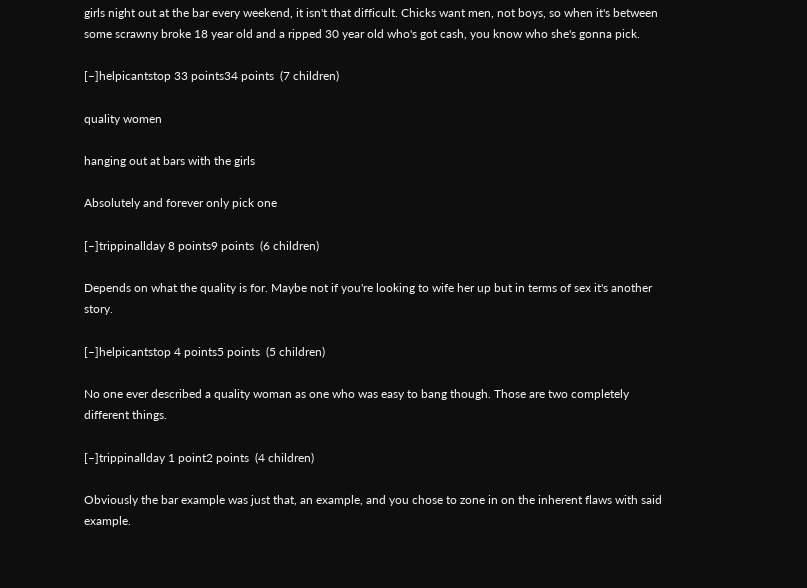girls night out at the bar every weekend, it isn't that difficult. Chicks want men, not boys, so when it's between some scrawny broke 18 year old and a ripped 30 year old who's got cash, you know who she's gonna pick.

[–]helpicantstop 33 points34 points  (7 children)

quality women

hanging out at bars with the girls

Absolutely and forever only pick one

[–]trippinallday 8 points9 points  (6 children)

Depends on what the quality is for. Maybe not if you're looking to wife her up but in terms of sex it's another story.

[–]helpicantstop 4 points5 points  (5 children)

No one ever described a quality woman as one who was easy to bang though. Those are two completely different things.

[–]trippinallday 1 point2 points  (4 children)

Obviously the bar example was just that, an example, and you chose to zone in on the inherent flaws with said example.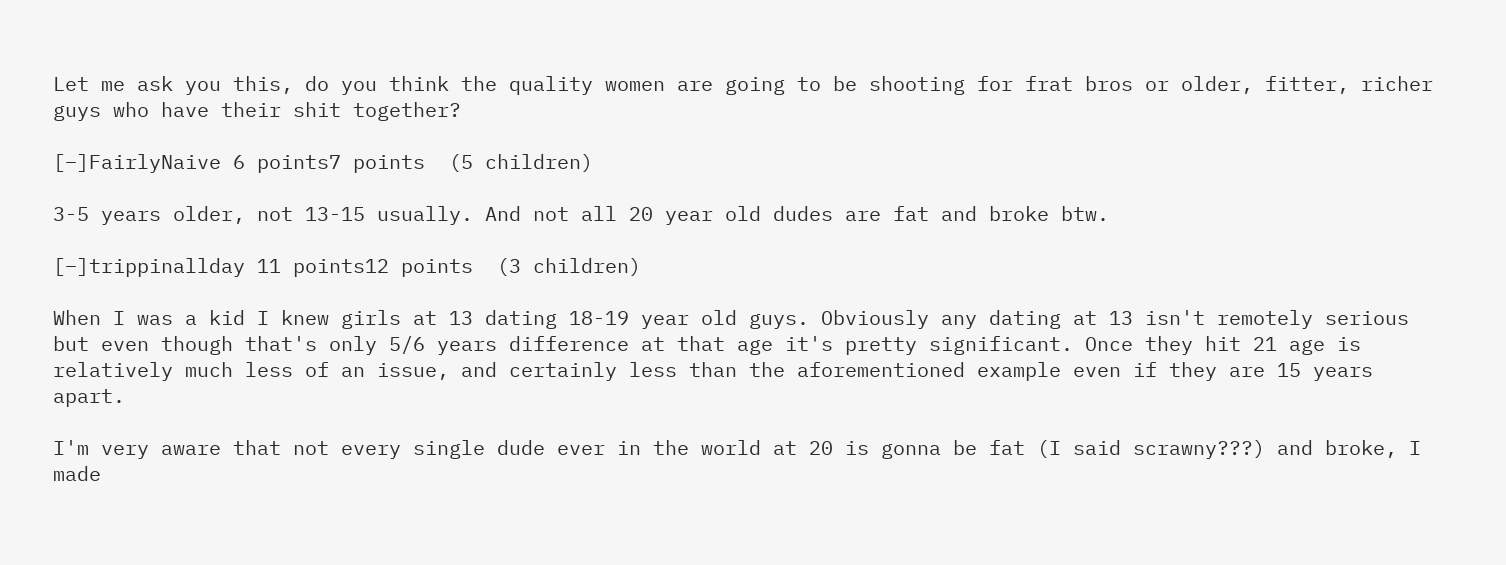Let me ask you this, do you think the quality women are going to be shooting for frat bros or older, fitter, richer guys who have their shit together?

[–]FairlyNaive 6 points7 points  (5 children)

3-5 years older, not 13-15 usually. And not all 20 year old dudes are fat and broke btw.

[–]trippinallday 11 points12 points  (3 children)

When I was a kid I knew girls at 13 dating 18-19 year old guys. Obviously any dating at 13 isn't remotely serious but even though that's only 5/6 years difference at that age it's pretty significant. Once they hit 21 age is relatively much less of an issue, and certainly less than the aforementioned example even if they are 15 years apart.

I'm very aware that not every single dude ever in the world at 20 is gonna be fat (I said scrawny???) and broke, I made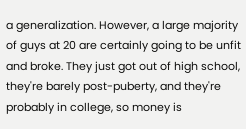a generalization. However, a large majority of guys at 20 are certainly going to be unfit and broke. They just got out of high school, they're barely post-puberty, and they're probably in college, so money is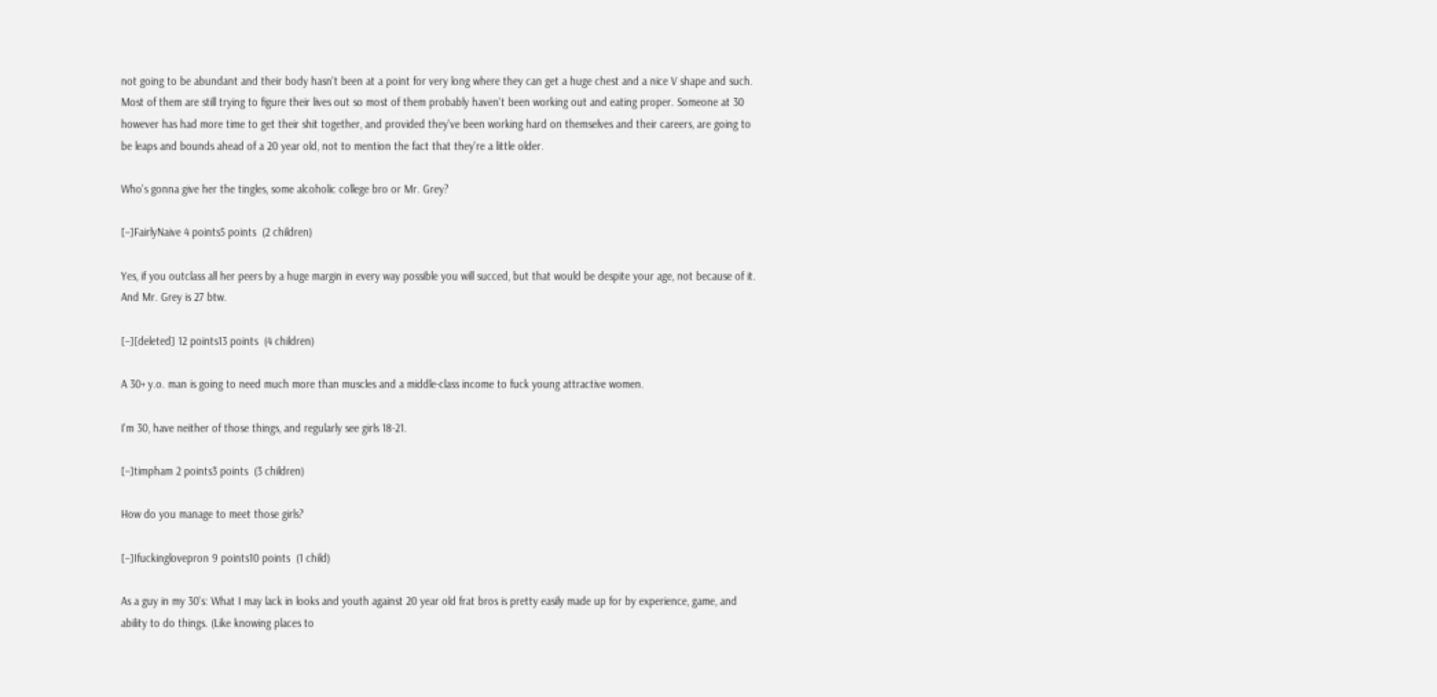not going to be abundant and their body hasn't been at a point for very long where they can get a huge chest and a nice V shape and such. Most of them are still trying to figure their lives out so most of them probably haven't been working out and eating proper. Someone at 30 however has had more time to get their shit together, and provided they've been working hard on themselves and their careers, are going to be leaps and bounds ahead of a 20 year old, not to mention the fact that they're a little older.

Who's gonna give her the tingles, some alcoholic college bro or Mr. Grey?

[–]FairlyNaive 4 points5 points  (2 children)

Yes, if you outclass all her peers by a huge margin in every way possible you will succed, but that would be despite your age, not because of it. And Mr. Grey is 27 btw.

[–][deleted] 12 points13 points  (4 children)

A 30+ y.o. man is going to need much more than muscles and a middle-class income to fuck young attractive women.

I'm 30, have neither of those things, and regularly see girls 18-21.

[–]timpham 2 points3 points  (3 children)

How do you manage to meet those girls?

[–]Ifuckinglovepron 9 points10 points  (1 child)

As a guy in my 30's: What I may lack in looks and youth against 20 year old frat bros is pretty easily made up for by experience, game, and ability to do things. (Like knowing places to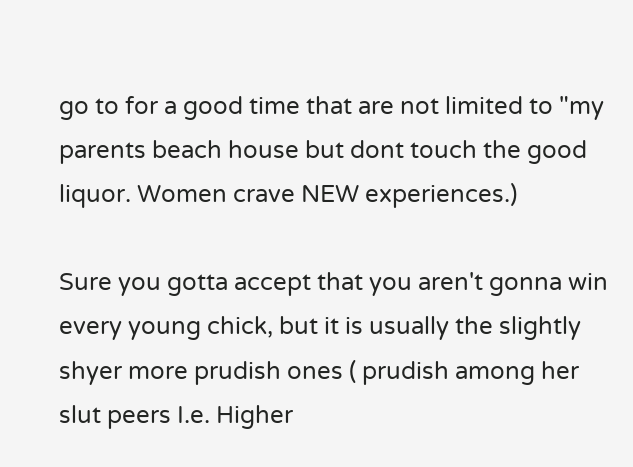go to for a good time that are not limited to "my parents beach house but dont touch the good liquor. Women crave NEW experiences.)

Sure you gotta accept that you aren't gonna win every young chick, but it is usually the slightly shyer more prudish ones ( prudish among her slut peers I.e. Higher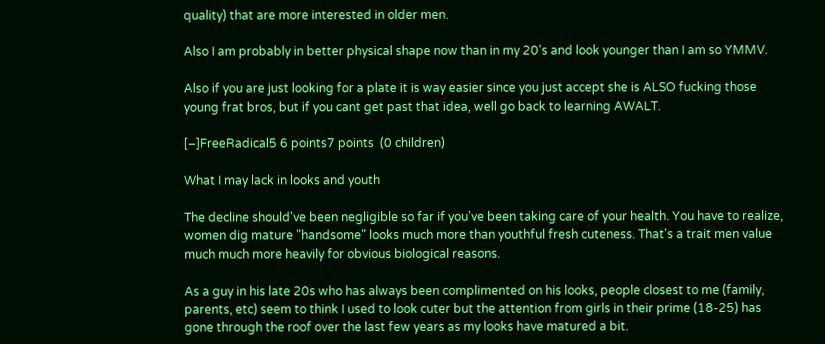quality) that are more interested in older men.

Also I am probably in better physical shape now than in my 20's and look younger than I am so YMMV.

Also if you are just looking for a plate it is way easier since you just accept she is ALSO fucking those young frat bros, but if you cant get past that idea, well go back to learning AWALT.

[–]FreeRadical5 6 points7 points  (0 children)

What I may lack in looks and youth

The decline should've been negligible so far if you've been taking care of your health. You have to realize, women dig mature "handsome" looks much more than youthful fresh cuteness. That's a trait men value much much more heavily for obvious biological reasons.

As a guy in his late 20s who has always been complimented on his looks, people closest to me (family, parents, etc) seem to think I used to look cuter but the attention from girls in their prime (18-25) has gone through the roof over the last few years as my looks have matured a bit.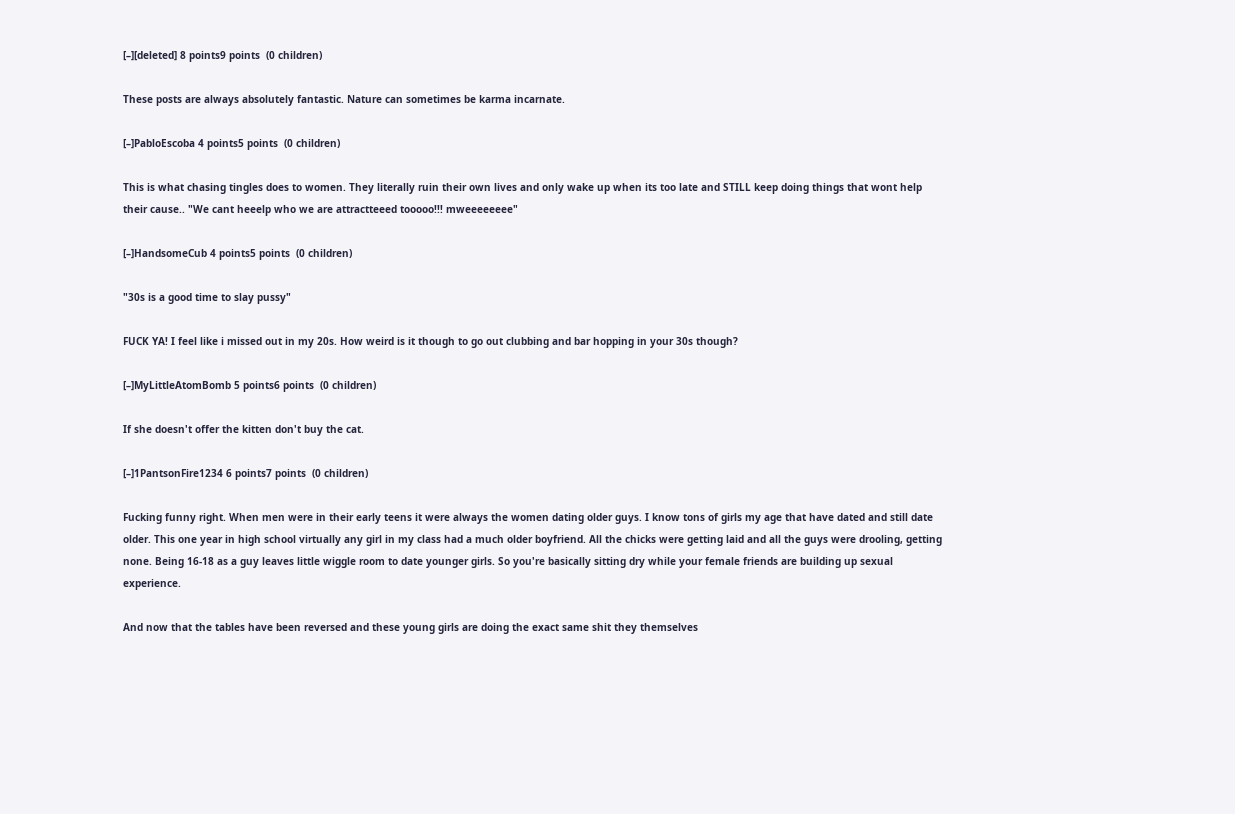[–][deleted] 8 points9 points  (0 children)

These posts are always absolutely fantastic. Nature can sometimes be karma incarnate.

[–]PabloEscoba 4 points5 points  (0 children)

This is what chasing tingles does to women. They literally ruin their own lives and only wake up when its too late and STILL keep doing things that wont help their cause.. "We cant heeelp who we are attractteeed tooooo!!! mweeeeeeee"

[–]HandsomeCub 4 points5 points  (0 children)

"30s is a good time to slay pussy"

FUCK YA! I feel like i missed out in my 20s. How weird is it though to go out clubbing and bar hopping in your 30s though?

[–]MyLittleAtomBomb 5 points6 points  (0 children)

If she doesn't offer the kitten don't buy the cat.

[–]1PantsonFire1234 6 points7 points  (0 children)

Fucking funny right. When men were in their early teens it were always the women dating older guys. I know tons of girls my age that have dated and still date older. This one year in high school virtually any girl in my class had a much older boyfriend. All the chicks were getting laid and all the guys were drooling, getting none. Being 16-18 as a guy leaves little wiggle room to date younger girls. So you're basically sitting dry while your female friends are building up sexual experience.

And now that the tables have been reversed and these young girls are doing the exact same shit they themselves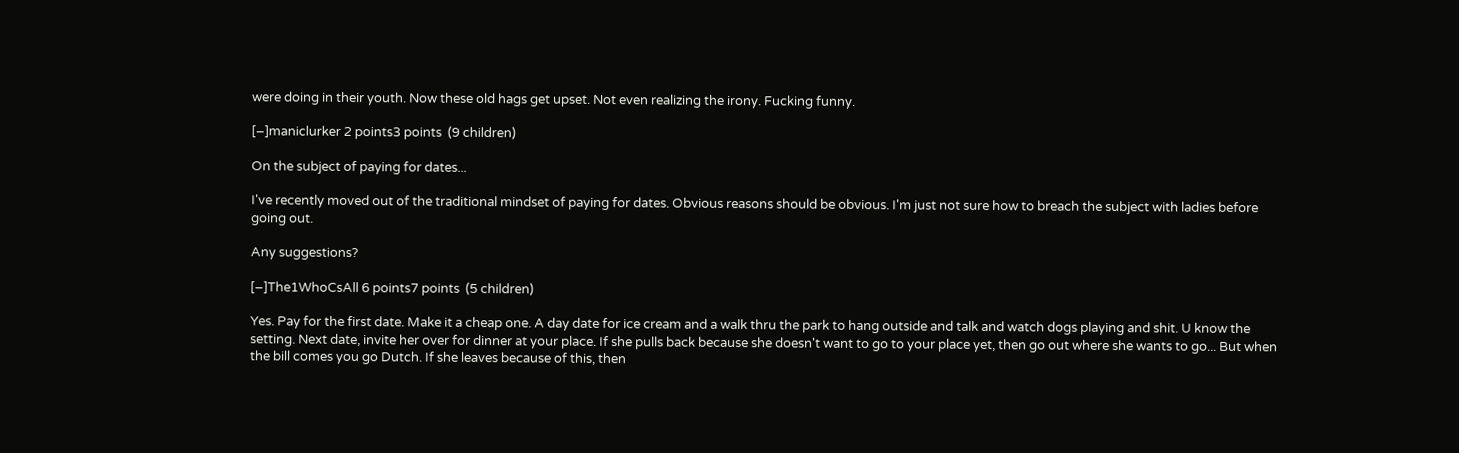were doing in their youth. Now these old hags get upset. Not even realizing the irony. Fucking funny.

[–]maniclurker 2 points3 points  (9 children)

On the subject of paying for dates...

I've recently moved out of the traditional mindset of paying for dates. Obvious reasons should be obvious. I'm just not sure how to breach the subject with ladies before going out.

Any suggestions?

[–]The1WhoCsAll 6 points7 points  (5 children)

Yes. Pay for the first date. Make it a cheap one. A day date for ice cream and a walk thru the park to hang outside and talk and watch dogs playing and shit. U know the setting. Next date, invite her over for dinner at your place. If she pulls back because she doesn't want to go to your place yet, then go out where she wants to go... But when the bill comes you go Dutch. If she leaves because of this, then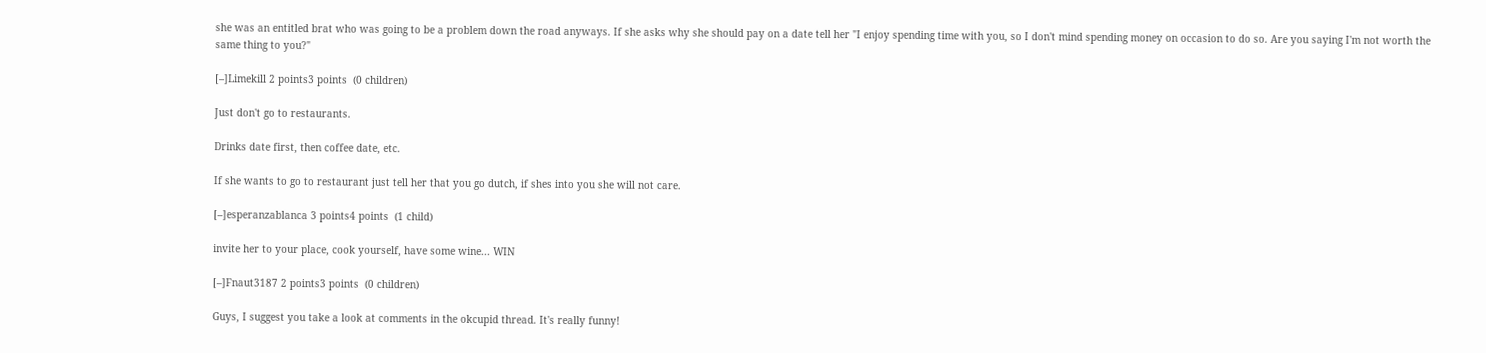she was an entitled brat who was going to be a problem down the road anyways. If she asks why she should pay on a date tell her "I enjoy spending time with you, so I don't mind spending money on occasion to do so. Are you saying I'm not worth the same thing to you?"

[–]Limekill 2 points3 points  (0 children)

Just don't go to restaurants.

Drinks date first, then coffee date, etc.

If she wants to go to restaurant just tell her that you go dutch, if shes into you she will not care.

[–]esperanzablanca 3 points4 points  (1 child)

invite her to your place, cook yourself, have some wine... WIN

[–]Fnaut3187 2 points3 points  (0 children)

Guys, I suggest you take a look at comments in the okcupid thread. It's really funny!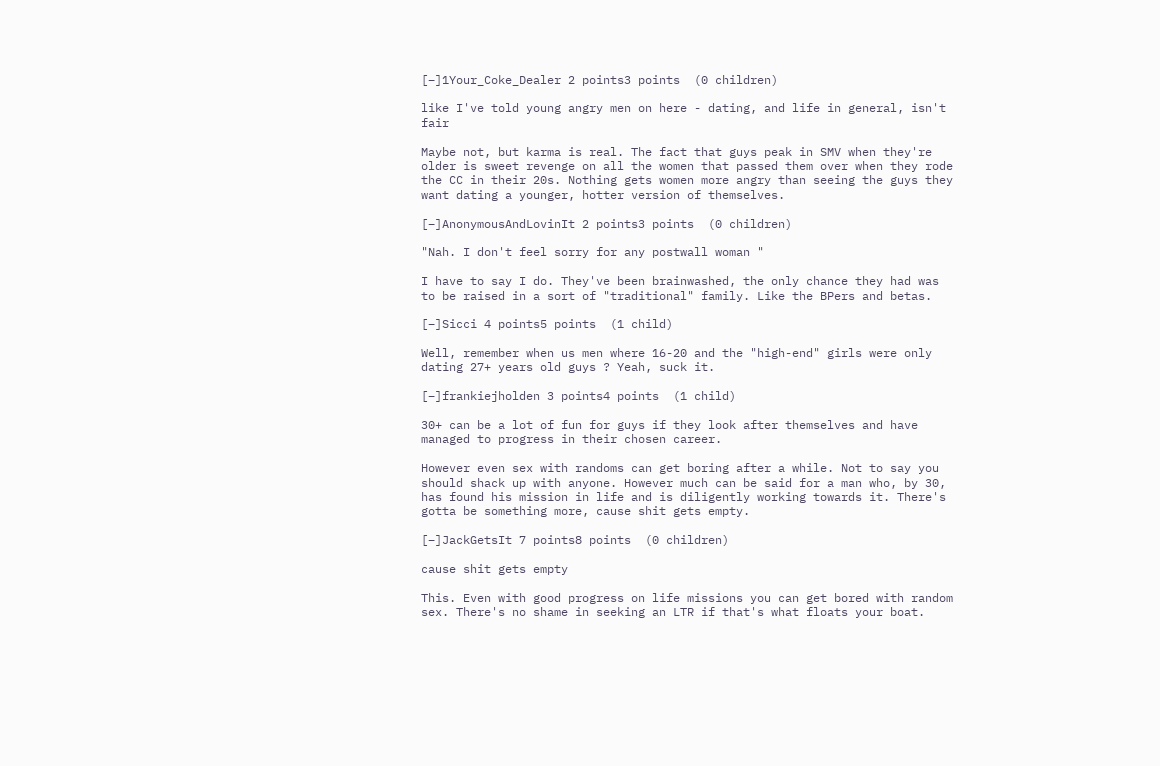[–]1Your_Coke_Dealer 2 points3 points  (0 children)

like I've told young angry men on here - dating, and life in general, isn't fair

Maybe not, but karma is real. The fact that guys peak in SMV when they're older is sweet revenge on all the women that passed them over when they rode the CC in their 20s. Nothing gets women more angry than seeing the guys they want dating a younger, hotter version of themselves.

[–]AnonymousAndLovinIt 2 points3 points  (0 children)

"Nah. I don't feel sorry for any postwall woman "

I have to say I do. They've been brainwashed, the only chance they had was to be raised in a sort of "traditional" family. Like the BPers and betas.

[–]Sicci 4 points5 points  (1 child)

Well, remember when us men where 16-20 and the "high-end" girls were only dating 27+ years old guys ? Yeah, suck it.

[–]frankiejholden 3 points4 points  (1 child)

30+ can be a lot of fun for guys if they look after themselves and have managed to progress in their chosen career.

However even sex with randoms can get boring after a while. Not to say you should shack up with anyone. However much can be said for a man who, by 30, has found his mission in life and is diligently working towards it. There's gotta be something more, cause shit gets empty.

[–]JackGetsIt 7 points8 points  (0 children)

cause shit gets empty

This. Even with good progress on life missions you can get bored with random sex. There's no shame in seeking an LTR if that's what floats your boat.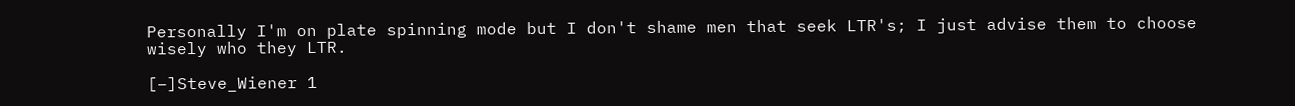Personally I'm on plate spinning mode but I don't shame men that seek LTR's; I just advise them to choose wisely who they LTR.

[–]Steve_Wiener 1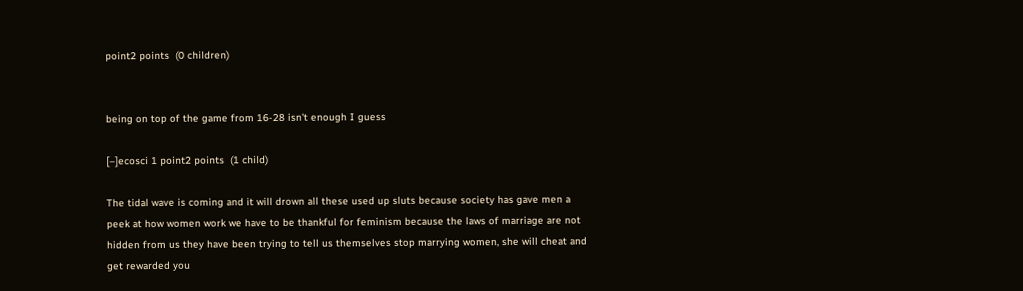point2 points  (0 children)


being on top of the game from 16-28 isn't enough I guess

[–]ecosci 1 point2 points  (1 child)

The tidal wave is coming and it will drown all these used up sluts because society has gave men a peek at how women work we have to be thankful for feminism because the laws of marriage are not hidden from us they have been trying to tell us themselves stop marrying women, she will cheat and get rewarded you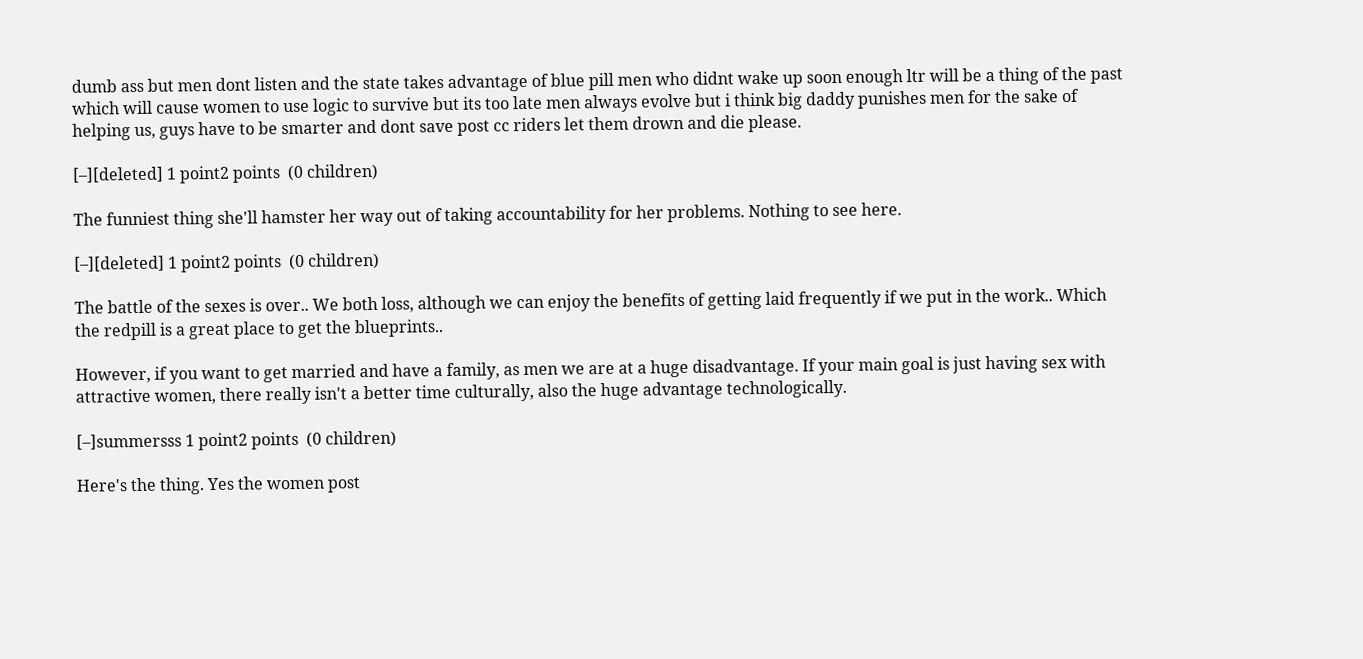dumb ass but men dont listen and the state takes advantage of blue pill men who didnt wake up soon enough ltr will be a thing of the past which will cause women to use logic to survive but its too late men always evolve but i think big daddy punishes men for the sake of helping us, guys have to be smarter and dont save post cc riders let them drown and die please.

[–][deleted] 1 point2 points  (0 children)

The funniest thing she'll hamster her way out of taking accountability for her problems. Nothing to see here.

[–][deleted] 1 point2 points  (0 children)

The battle of the sexes is over.. We both loss, although we can enjoy the benefits of getting laid frequently if we put in the work.. Which the redpill is a great place to get the blueprints..

However, if you want to get married and have a family, as men we are at a huge disadvantage. If your main goal is just having sex with attractive women, there really isn't a better time culturally, also the huge advantage technologically.

[–]summersss 1 point2 points  (0 children)

Here's the thing. Yes the women post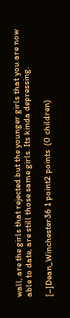wall, are the girls that rejected but the younger girls that you are now able to date, are still those same girls. Its kinda depressing.

[–]Dean_Winchester36 1 point2 points  (0 children)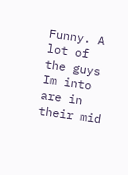Funny. A lot of the guys Im into are in their mid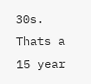30s. Thats a 15 year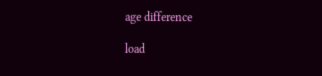age difference

load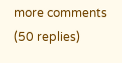more comments (50 replies)